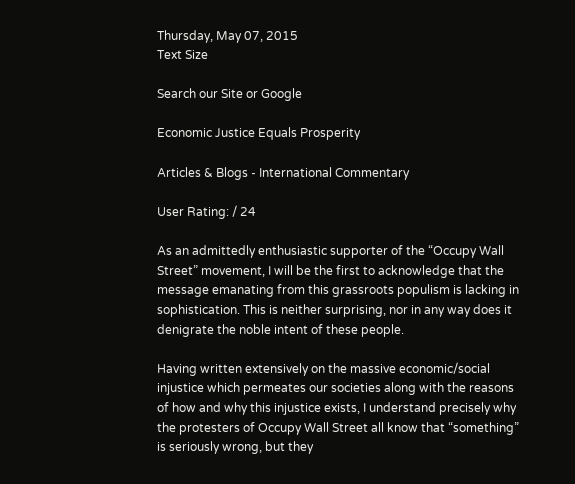Thursday, May 07, 2015
Text Size

Search our Site or Google

Economic Justice Equals Prosperity

Articles & Blogs - International Commentary

User Rating: / 24

As an admittedly enthusiastic supporter of the “Occupy Wall Street” movement, I will be the first to acknowledge that the message emanating from this grassroots populism is lacking in sophistication. This is neither surprising, nor in any way does it denigrate the noble intent of these people.

Having written extensively on the massive economic/social injustice which permeates our societies along with the reasons of how and why this injustice exists, I understand precisely why the protesters of Occupy Wall Street all know that “something” is seriously wrong, but they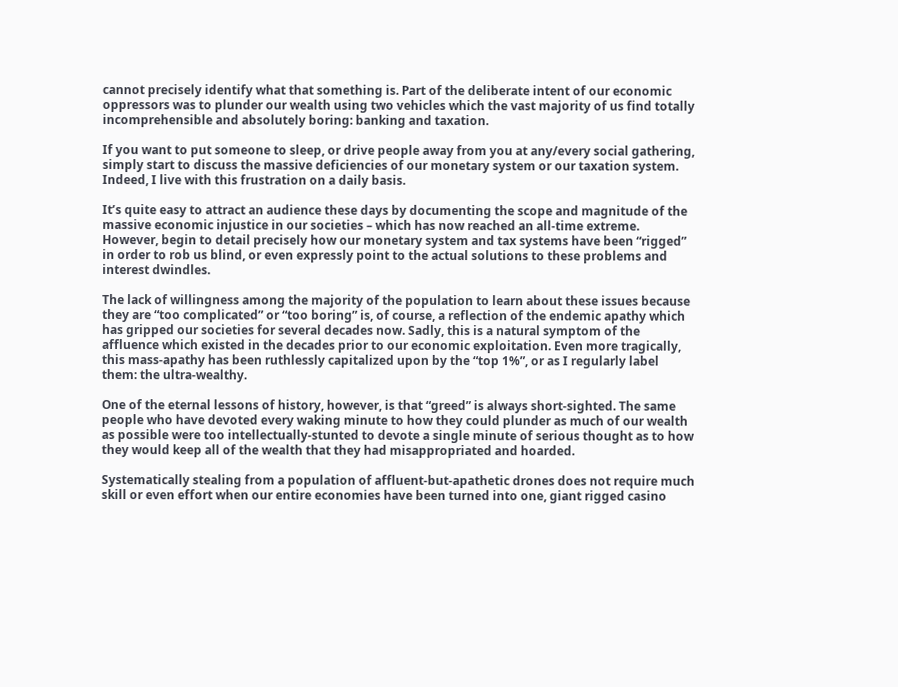cannot precisely identify what that something is. Part of the deliberate intent of our economic oppressors was to plunder our wealth using two vehicles which the vast majority of us find totally incomprehensible and absolutely boring: banking and taxation.

If you want to put someone to sleep, or drive people away from you at any/every social gathering, simply start to discuss the massive deficiencies of our monetary system or our taxation system. Indeed, I live with this frustration on a daily basis.

It’s quite easy to attract an audience these days by documenting the scope and magnitude of the massive economic injustice in our societies – which has now reached an all-time extreme. However, begin to detail precisely how our monetary system and tax systems have been “rigged” in order to rob us blind, or even expressly point to the actual solutions to these problems and interest dwindles.

The lack of willingness among the majority of the population to learn about these issues because they are “too complicated” or “too boring” is, of course, a reflection of the endemic apathy which has gripped our societies for several decades now. Sadly, this is a natural symptom of the affluence which existed in the decades prior to our economic exploitation. Even more tragically, this mass-apathy has been ruthlessly capitalized upon by the “top 1%”, or as I regularly label them: the ultra-wealthy.

One of the eternal lessons of history, however, is that “greed” is always short-sighted. The same people who have devoted every waking minute to how they could plunder as much of our wealth as possible were too intellectually-stunted to devote a single minute of serious thought as to how they would keep all of the wealth that they had misappropriated and hoarded.

Systematically stealing from a population of affluent-but-apathetic drones does not require much skill or even effort when our entire economies have been turned into one, giant rigged casino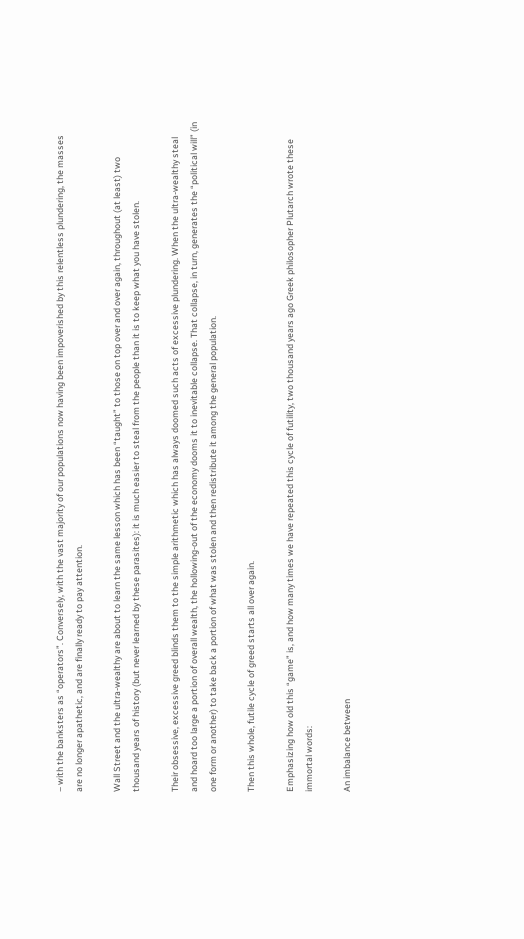– with the banksters as “operators”. Conversely, with the vast majority of our populations now having been impoverished by this relentless plundering, the masses are no longer apathetic, and are finally ready to pay attention.

Wall Street and the ultra-wealthy are about to learn the same lesson which has been “taught” to those on top over and over again, throughout (at least) two thousand years of history (but never learned by these parasites): it is much easier to steal from the people than it is to keep what you have stolen.

Their obsessive, excessive greed blinds them to the simple arithmetic which has always doomed such acts of excessive plundering. When the ultra-wealthy steal and hoard too large a portion of overall wealth, the hollowing-out of the economy dooms it to inevitable collapse. That collapse, in turn, generates the “political will” (in one form or another) to take back a portion of what was stolen and then redistribute it among the general population.

Then this whole, futile cycle of greed starts all over again.

Emphasizing how old this “game” is, and how many times we have repeated this cycle of futility, two thousand years ago Greek philosopher Plutarch wrote these immortal words:

An imbalance between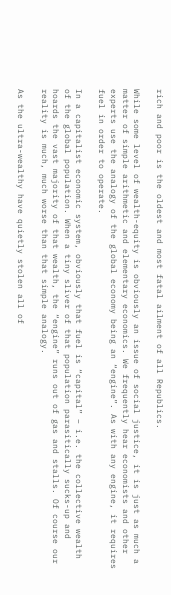rich and poor is the oldest and most fatal ailment of all Republics.

While some level of wealth-equity is obviously an issue of social justice, it is just as much a matter of simple arithmetic and elementary economics. We frequently hear economists and other experts use the analogy of the global economy being an “engine”. As with any engine, it requires fuel in order to operate.

In a capitalist economic system, obviously that fuel is “capital” – i.e. the collective wealth of the global population. When a tiny sliver of that population parasitically sucks-up and hoards the vast majority of that wealth, the “engine” runs out of gas and stalls. Of course our reality is much, much worse than that simple analogy.

As the ultra-wealthy have quietly stolen all of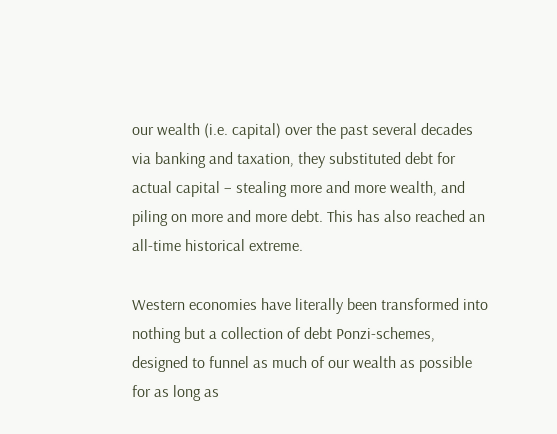our wealth (i.e. capital) over the past several decades via banking and taxation, they substituted debt for actual capital – stealing more and more wealth, and piling on more and more debt. This has also reached an all-time historical extreme.

Western economies have literally been transformed into nothing but a collection of debt Ponzi-schemes, designed to funnel as much of our wealth as possible for as long as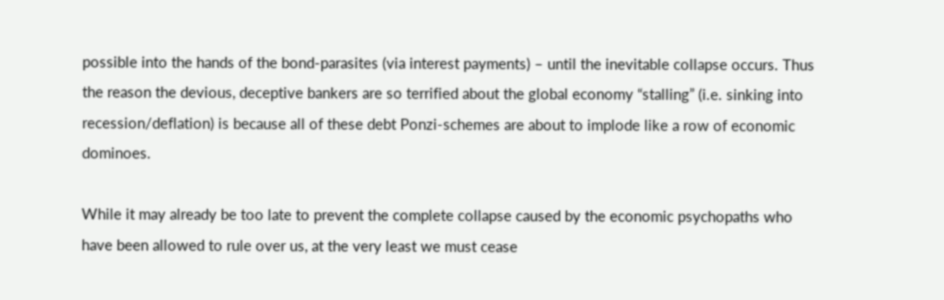possible into the hands of the bond-parasites (via interest payments) – until the inevitable collapse occurs. Thus the reason the devious, deceptive bankers are so terrified about the global economy “stalling” (i.e. sinking into recession/deflation) is because all of these debt Ponzi-schemes are about to implode like a row of economic dominoes.

While it may already be too late to prevent the complete collapse caused by the economic psychopaths who have been allowed to rule over us, at the very least we must cease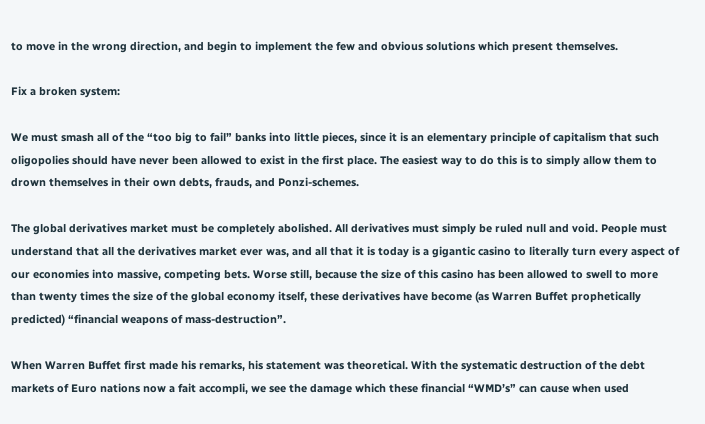to move in the wrong direction, and begin to implement the few and obvious solutions which present themselves.

Fix a broken system:

We must smash all of the “too big to fail” banks into little pieces, since it is an elementary principle of capitalism that such oligopolies should have never been allowed to exist in the first place. The easiest way to do this is to simply allow them to drown themselves in their own debts, frauds, and Ponzi-schemes.

The global derivatives market must be completely abolished. All derivatives must simply be ruled null and void. People must understand that all the derivatives market ever was, and all that it is today is a gigantic casino to literally turn every aspect of our economies into massive, competing bets. Worse still, because the size of this casino has been allowed to swell to more than twenty times the size of the global economy itself, these derivatives have become (as Warren Buffet prophetically predicted) “financial weapons of mass-destruction”.

When Warren Buffet first made his remarks, his statement was theoretical. With the systematic destruction of the debt markets of Euro nations now a fait accompli, we see the damage which these financial “WMD’s” can cause when used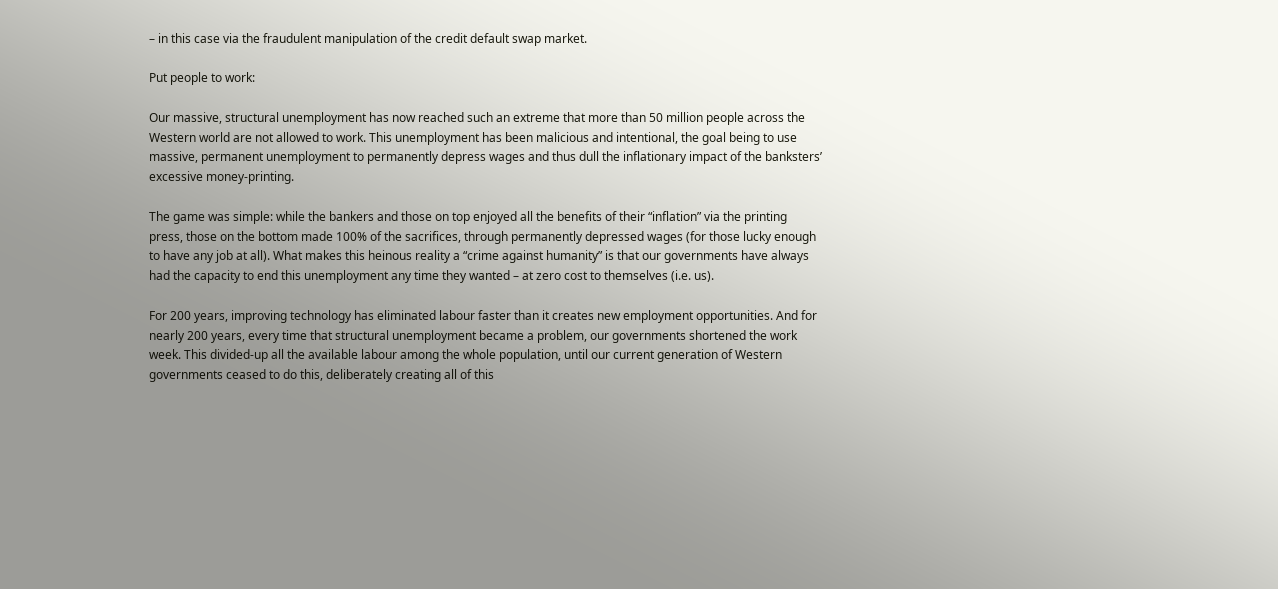– in this case via the fraudulent manipulation of the credit default swap market.

Put people to work:

Our massive, structural unemployment has now reached such an extreme that more than 50 million people across the Western world are not allowed to work. This unemployment has been malicious and intentional, the goal being to use massive, permanent unemployment to permanently depress wages and thus dull the inflationary impact of the banksters’ excessive money-printing.

The game was simple: while the bankers and those on top enjoyed all the benefits of their “inflation” via the printing press, those on the bottom made 100% of the sacrifices, through permanently depressed wages (for those lucky enough to have any job at all). What makes this heinous reality a “crime against humanity” is that our governments have always had the capacity to end this unemployment any time they wanted – at zero cost to themselves (i.e. us).

For 200 years, improving technology has eliminated labour faster than it creates new employment opportunities. And for nearly 200 years, every time that structural unemployment became a problem, our governments shortened the work week. This divided-up all the available labour among the whole population, until our current generation of Western governments ceased to do this, deliberately creating all of this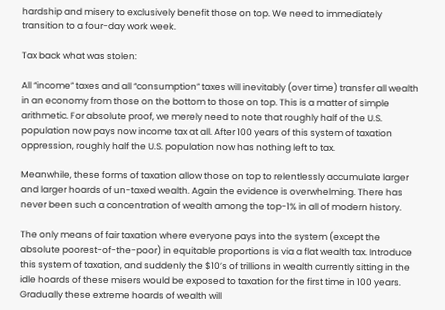hardship and misery to exclusively benefit those on top. We need to immediately transition to a four-day work week.

Tax back what was stolen:

All “income” taxes and all “consumption” taxes will inevitably (over time) transfer all wealth in an economy from those on the bottom to those on top. This is a matter of simple arithmetic. For absolute proof, we merely need to note that roughly half of the U.S. population now pays now income tax at all. After 100 years of this system of taxation oppression, roughly half the U.S. population now has nothing left to tax.

Meanwhile, these forms of taxation allow those on top to relentlessly accumulate larger and larger hoards of un-taxed wealth. Again the evidence is overwhelming. There has never been such a concentration of wealth among the top-1% in all of modern history.

The only means of fair taxation where everyone pays into the system (except the absolute poorest-of-the-poor) in equitable proportions is via a flat wealth tax. Introduce this system of taxation, and suddenly the $10’s of trillions in wealth currently sitting in the idle hoards of these misers would be exposed to taxation for the first time in 100 years. Gradually these extreme hoards of wealth will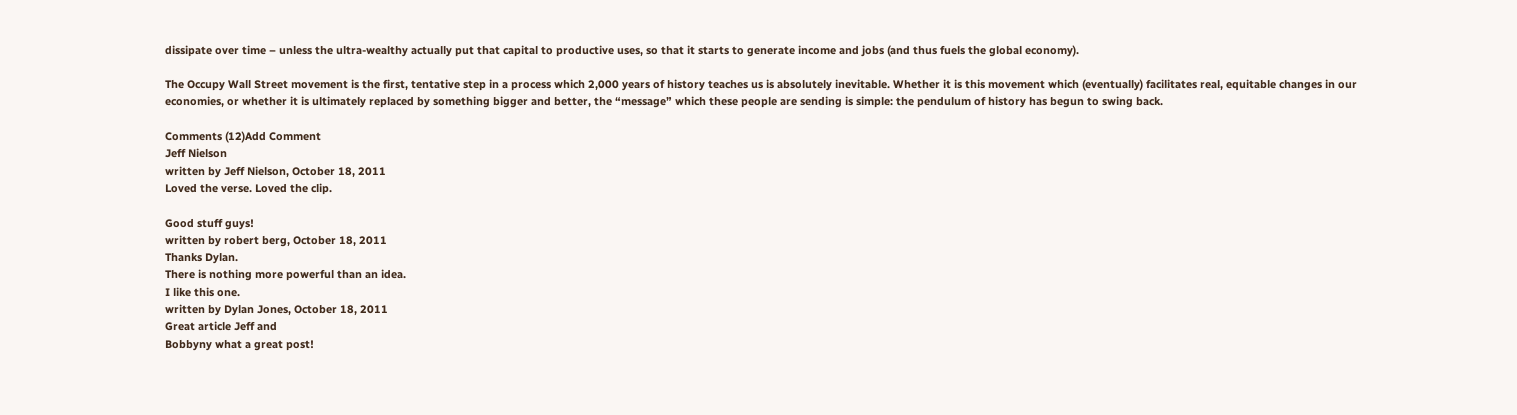dissipate over time – unless the ultra-wealthy actually put that capital to productive uses, so that it starts to generate income and jobs (and thus fuels the global economy).

The Occupy Wall Street movement is the first, tentative step in a process which 2,000 years of history teaches us is absolutely inevitable. Whether it is this movement which (eventually) facilitates real, equitable changes in our economies, or whether it is ultimately replaced by something bigger and better, the “message” which these people are sending is simple: the pendulum of history has begun to swing back.

Comments (12)Add Comment
Jeff Nielson
written by Jeff Nielson, October 18, 2011
Loved the verse. Loved the clip.

Good stuff guys!
written by robert berg, October 18, 2011
Thanks Dylan.
There is nothing more powerful than an idea.
I like this one.
written by Dylan Jones, October 18, 2011
Great article Jeff and
Bobbyny what a great post!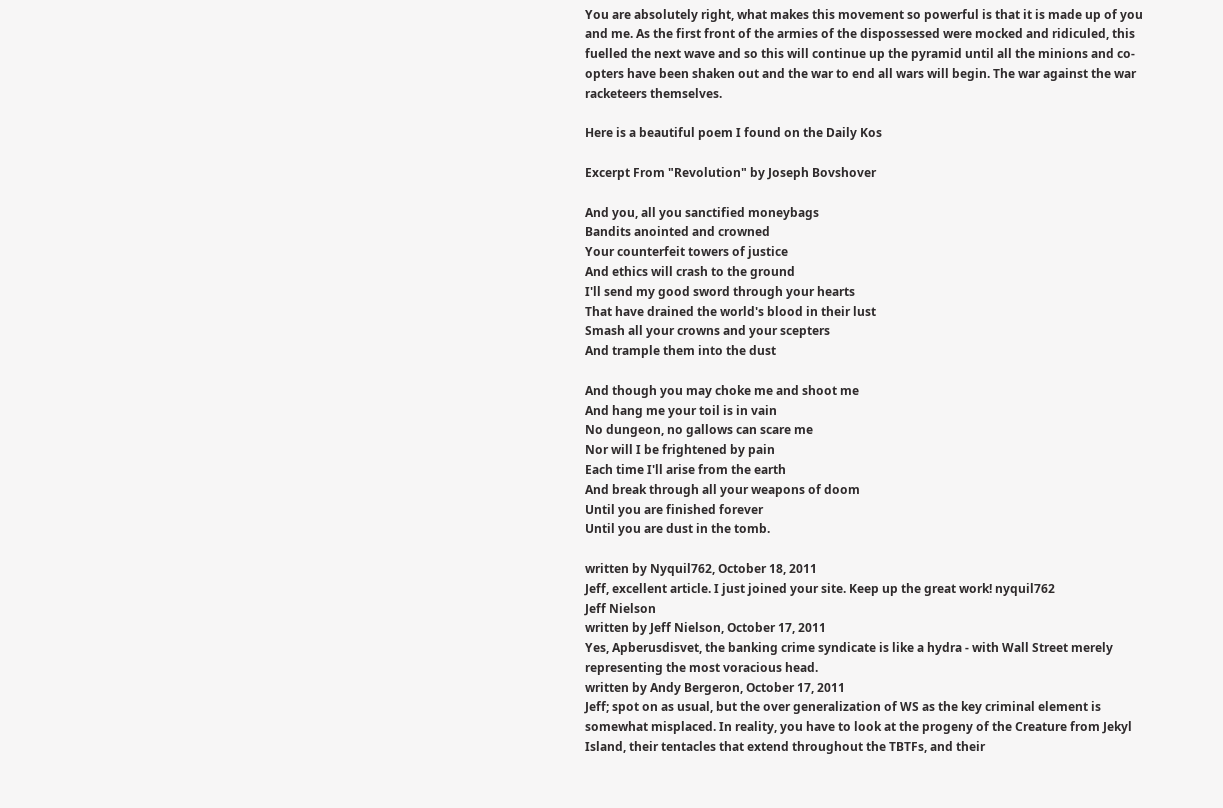You are absolutely right, what makes this movement so powerful is that it is made up of you and me. As the first front of the armies of the dispossessed were mocked and ridiculed, this fuelled the next wave and so this will continue up the pyramid until all the minions and co-opters have been shaken out and the war to end all wars will begin. The war against the war racketeers themselves.

Here is a beautiful poem I found on the Daily Kos

Excerpt From "Revolution" by Joseph Bovshover

And you, all you sanctified moneybags
Bandits anointed and crowned
Your counterfeit towers of justice
And ethics will crash to the ground
I'll send my good sword through your hearts
That have drained the world's blood in their lust
Smash all your crowns and your scepters
And trample them into the dust

And though you may choke me and shoot me
And hang me your toil is in vain
No dungeon, no gallows can scare me
Nor will I be frightened by pain
Each time I'll arise from the earth
And break through all your weapons of doom
Until you are finished forever
Until you are dust in the tomb.

written by Nyquil762, October 18, 2011
Jeff, excellent article. I just joined your site. Keep up the great work! nyquil762
Jeff Nielson
written by Jeff Nielson, October 17, 2011
Yes, Apberusdisvet, the banking crime syndicate is like a hydra - with Wall Street merely representing the most voracious head.
written by Andy Bergeron, October 17, 2011
Jeff; spot on as usual, but the over generalization of WS as the key criminal element is somewhat misplaced. In reality, you have to look at the progeny of the Creature from Jekyl Island, their tentacles that extend throughout the TBTFs, and their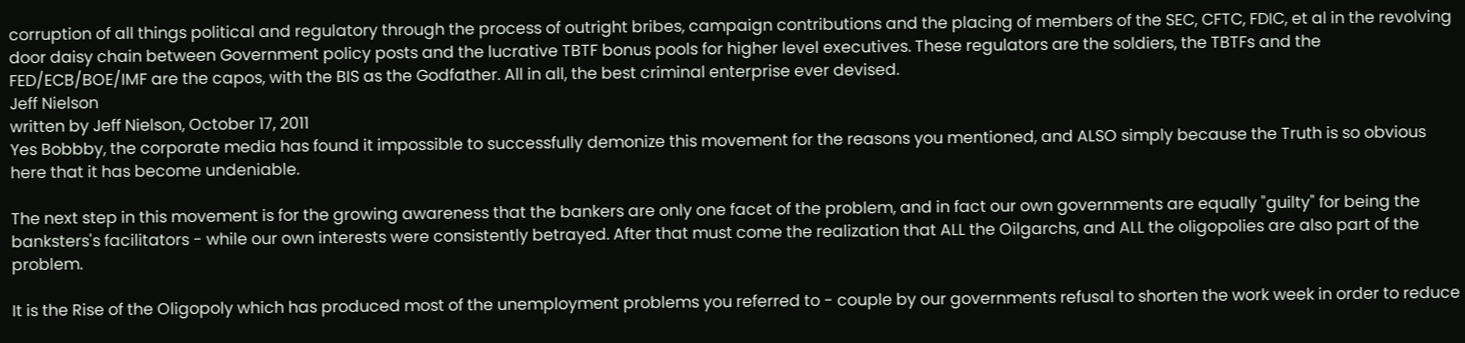corruption of all things political and regulatory through the process of outright bribes, campaign contributions and the placing of members of the SEC, CFTC, FDIC, et al in the revolving door daisy chain between Government policy posts and the lucrative TBTF bonus pools for higher level executives. These regulators are the soldiers, the TBTFs and the FED/ECB/BOE/IMF are the capos, with the BIS as the Godfather. All in all, the best criminal enterprise ever devised.
Jeff Nielson
written by Jeff Nielson, October 17, 2011
Yes Bobbby, the corporate media has found it impossible to successfully demonize this movement for the reasons you mentioned, and ALSO simply because the Truth is so obvious here that it has become undeniable.

The next step in this movement is for the growing awareness that the bankers are only one facet of the problem, and in fact our own governments are equally "guilty" for being the banksters's facilitators - while our own interests were consistently betrayed. After that must come the realization that ALL the Oilgarchs, and ALL the oligopolies are also part of the problem.

It is the Rise of the Oligopoly which has produced most of the unemployment problems you referred to - couple by our governments refusal to shorten the work week in order to reduce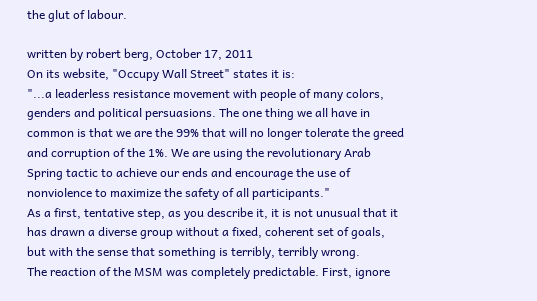the glut of labour.

written by robert berg, October 17, 2011
On its website, "Occupy Wall Street" states it is:
"...a leaderless resistance movement with people of many colors, genders and political persuasions. The one thing we all have in common is that we are the 99% that will no longer tolerate the greed and corruption of the 1%. We are using the revolutionary Arab Spring tactic to achieve our ends and encourage the use of nonviolence to maximize the safety of all participants."
As a first, tentative step, as you describe it, it is not unusual that it has drawn a diverse group without a fixed, coherent set of goals, but with the sense that something is terribly, terribly wrong.
The reaction of the MSM was completely predictable. First, ignore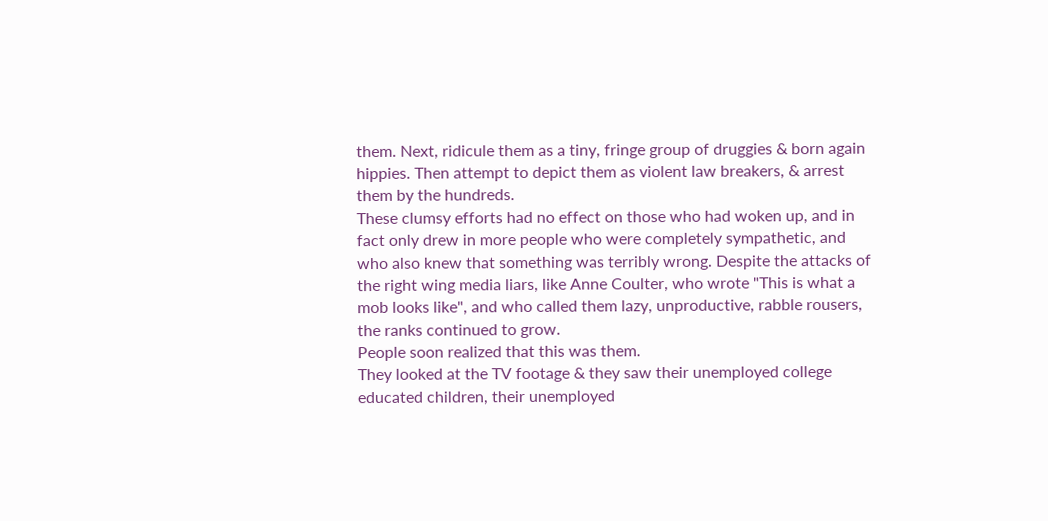them. Next, ridicule them as a tiny, fringe group of druggies & born again hippies. Then attempt to depict them as violent law breakers, & arrest them by the hundreds.
These clumsy efforts had no effect on those who had woken up, and in fact only drew in more people who were completely sympathetic, and who also knew that something was terribly wrong. Despite the attacks of the right wing media liars, like Anne Coulter, who wrote "This is what a mob looks like", and who called them lazy, unproductive, rabble rousers, the ranks continued to grow.
People soon realized that this was them.
They looked at the TV footage & they saw their unemployed college educated children, their unemployed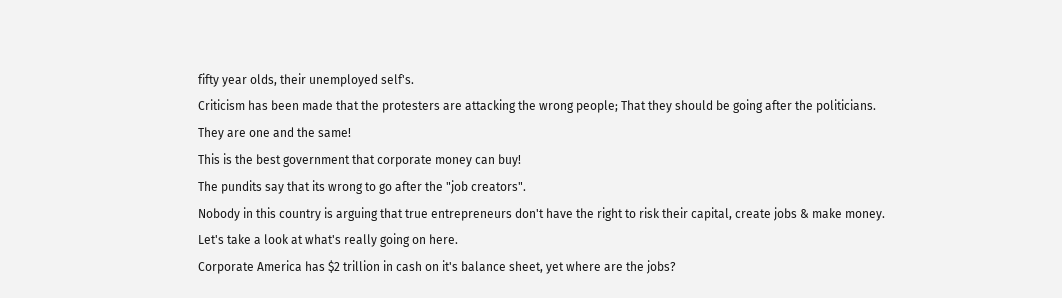fifty year olds, their unemployed self's.
Criticism has been made that the protesters are attacking the wrong people; That they should be going after the politicians.
They are one and the same!
This is the best government that corporate money can buy!
The pundits say that its wrong to go after the "job creators".
Nobody in this country is arguing that true entrepreneurs don't have the right to risk their capital, create jobs & make money.
Let's take a look at what's really going on here.
Corporate America has $2 trillion in cash on it's balance sheet, yet where are the jobs?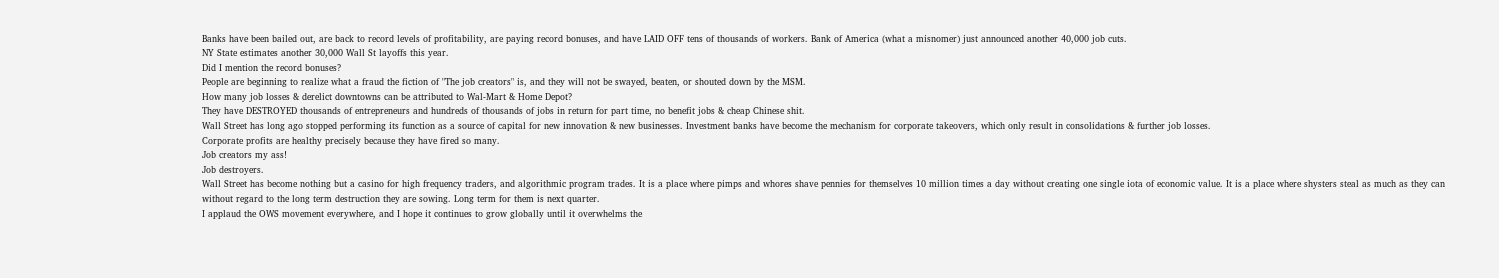Banks have been bailed out, are back to record levels of profitability, are paying record bonuses, and have LAID OFF tens of thousands of workers. Bank of America (what a misnomer) just announced another 40,000 job cuts.
NY State estimates another 30,000 Wall St layoffs this year.
Did I mention the record bonuses?
People are beginning to realize what a fraud the fiction of "The job creators" is, and they will not be swayed, beaten, or shouted down by the MSM.
How many job losses & derelict downtowns can be attributed to Wal-Mart & Home Depot?
They have DESTROYED thousands of entrepreneurs and hundreds of thousands of jobs in return for part time, no benefit jobs & cheap Chinese shit.
Wall Street has long ago stopped performing its function as a source of capital for new innovation & new businesses. Investment banks have become the mechanism for corporate takeovers, which only result in consolidations & further job losses.
Corporate profits are healthy precisely because they have fired so many.
Job creators my ass!
Job destroyers.
Wall Street has become nothing but a casino for high frequency traders, and algorithmic program trades. It is a place where pimps and whores shave pennies for themselves 10 million times a day without creating one single iota of economic value. It is a place where shysters steal as much as they can without regard to the long term destruction they are sowing. Long term for them is next quarter.
I applaud the OWS movement everywhere, and I hope it continues to grow globally until it overwhelms the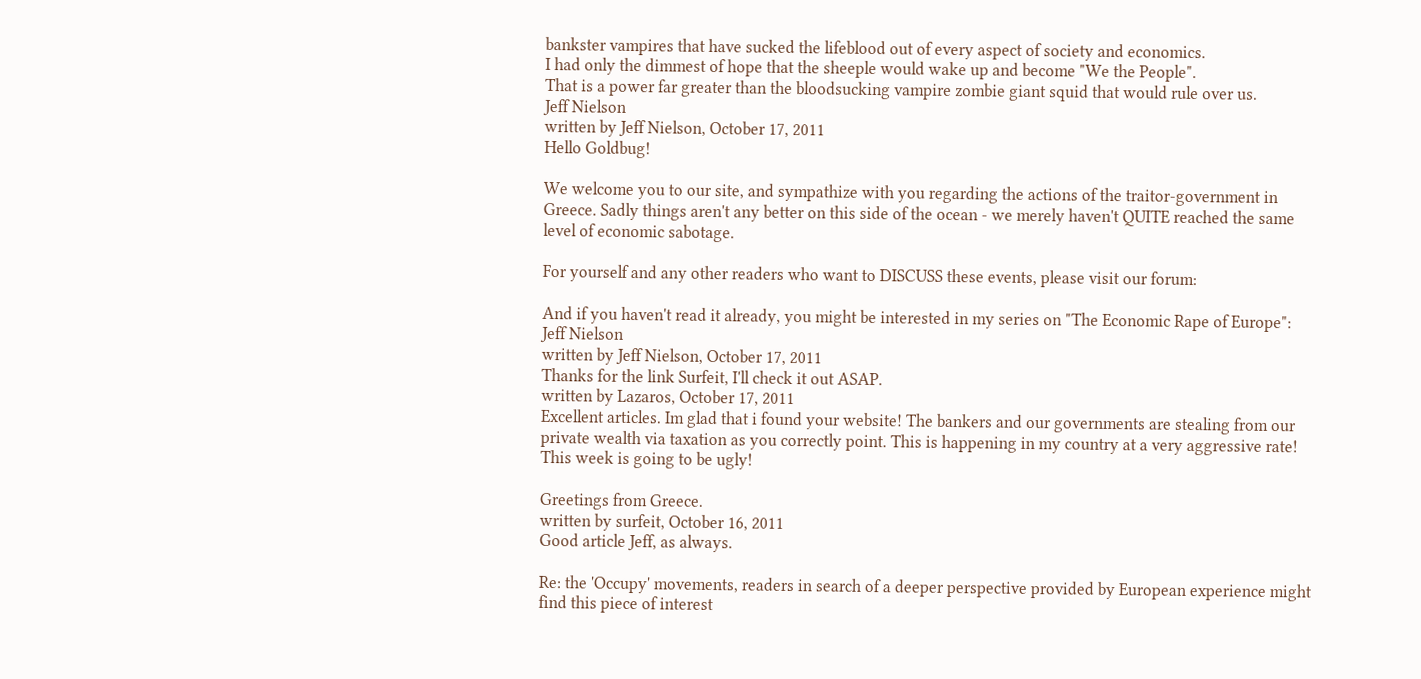bankster vampires that have sucked the lifeblood out of every aspect of society and economics.
I had only the dimmest of hope that the sheeple would wake up and become "We the People".
That is a power far greater than the bloodsucking vampire zombie giant squid that would rule over us.
Jeff Nielson
written by Jeff Nielson, October 17, 2011
Hello Goldbug!

We welcome you to our site, and sympathize with you regarding the actions of the traitor-government in Greece. Sadly things aren't any better on this side of the ocean - we merely haven't QUITE reached the same level of economic sabotage.

For yourself and any other readers who want to DISCUSS these events, please visit our forum:

And if you haven't read it already, you might be interested in my series on "The Economic Rape of Europe":
Jeff Nielson
written by Jeff Nielson, October 17, 2011
Thanks for the link Surfeit, I'll check it out ASAP.
written by Lazaros, October 17, 2011
Excellent articles. Im glad that i found your website! The bankers and our governments are stealing from our private wealth via taxation as you correctly point. This is happening in my country at a very aggressive rate! This week is going to be ugly!

Greetings from Greece.
written by surfeit, October 16, 2011
Good article Jeff, as always.

Re: the 'Occupy' movements, readers in search of a deeper perspective provided by European experience might find this piece of interest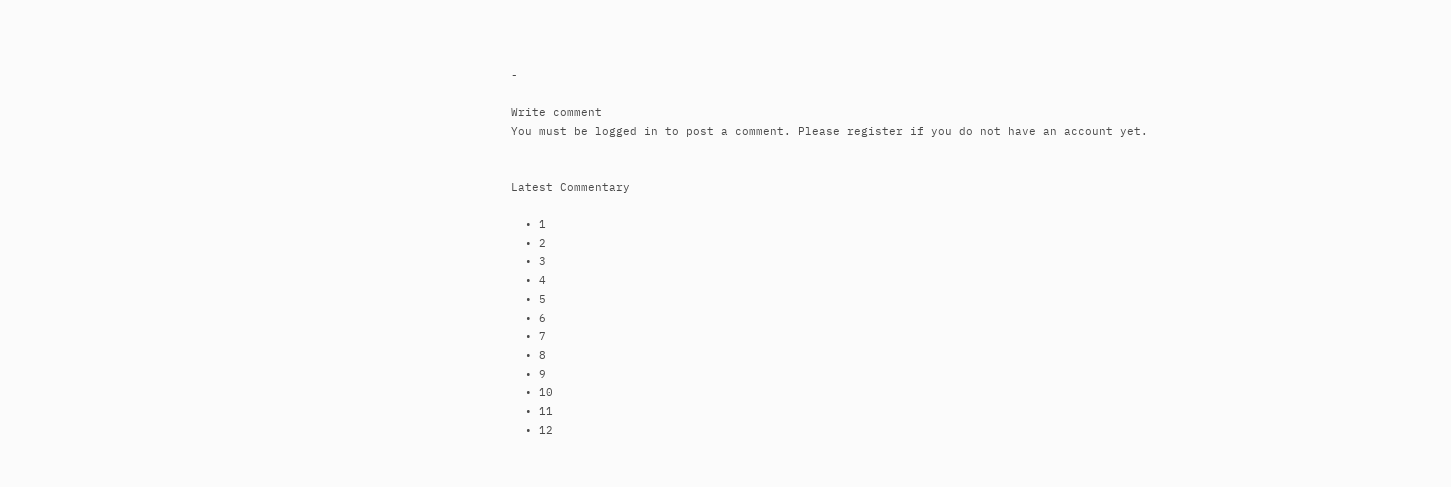-

Write comment
You must be logged in to post a comment. Please register if you do not have an account yet.


Latest Commentary

  • 1
  • 2
  • 3
  • 4
  • 5
  • 6
  • 7
  • 8
  • 9
  • 10
  • 11
  • 12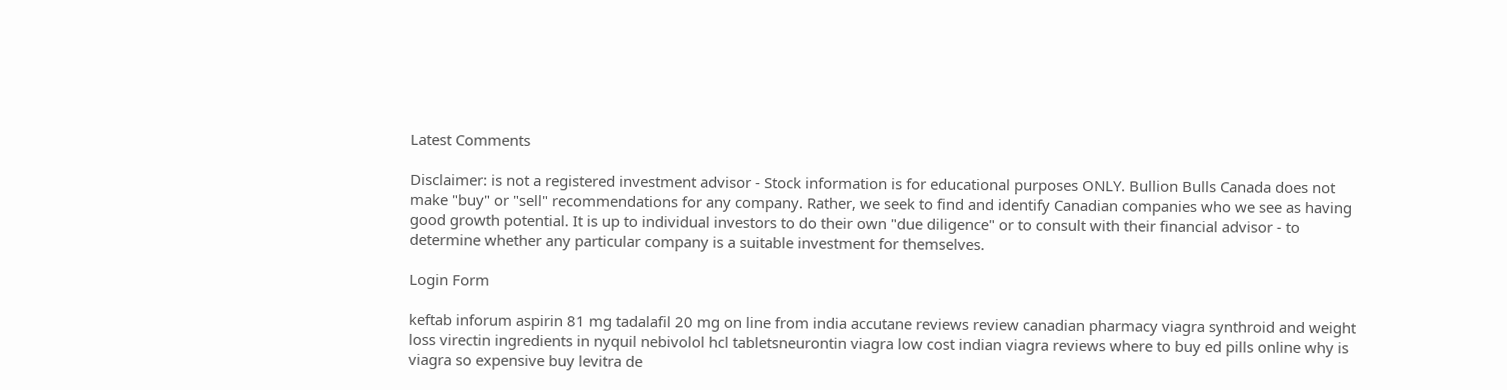Latest Comments

Disclaimer: is not a registered investment advisor - Stock information is for educational purposes ONLY. Bullion Bulls Canada does not make "buy" or "sell" recommendations for any company. Rather, we seek to find and identify Canadian companies who we see as having good growth potential. It is up to individual investors to do their own "due diligence" or to consult with their financial advisor - to determine whether any particular company is a suitable investment for themselves.

Login Form

keftab inforum aspirin 81 mg tadalafil 20 mg on line from india accutane reviews review canadian pharmacy viagra synthroid and weight loss virectin ingredients in nyquil nebivolol hcl tabletsneurontin viagra low cost indian viagra reviews where to buy ed pills online why is viagra so expensive buy levitra de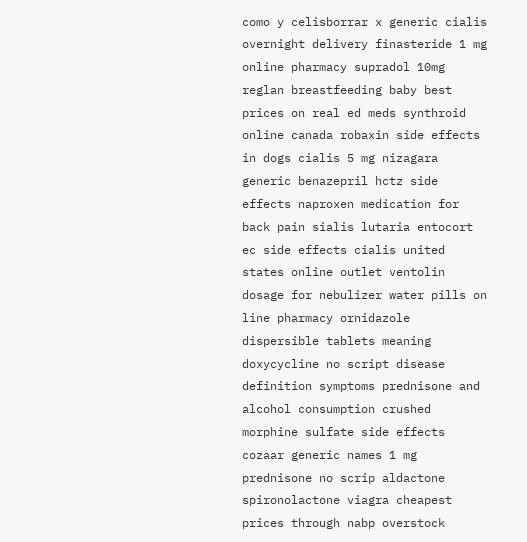como y celisborrar x generic cialis overnight delivery finasteride 1 mg online pharmacy supradol 10mg reglan breastfeeding baby best prices on real ed meds synthroid online canada robaxin side effects in dogs cialis 5 mg nizagara generic benazepril hctz side effects naproxen medication for back pain sialis lutaria entocort ec side effects cialis united states online outlet ventolin dosage for nebulizer water pills on line pharmacy ornidazole dispersible tablets meaning doxycycline no script disease definition symptoms prednisone and alcohol consumption crushed morphine sulfate side effects cozaar generic names 1 mg prednisone no scrip aldactone spironolactone viagra cheapest prices through nabp overstock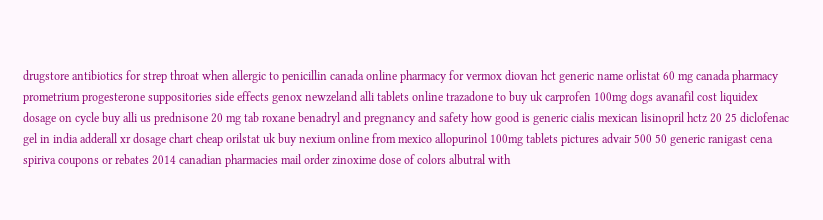drugstore antibiotics for strep throat when allergic to penicillin canada online pharmacy for vermox diovan hct generic name orlistat 60 mg canada pharmacy prometrium progesterone suppositories side effects genox newzeland alli tablets online trazadone to buy uk carprofen 100mg dogs avanafil cost liquidex dosage on cycle buy alli us prednisone 20 mg tab roxane benadryl and pregnancy and safety how good is generic cialis mexican lisinopril hctz 20 25 diclofenac gel in india adderall xr dosage chart cheap orilstat uk buy nexium online from mexico allopurinol 100mg tablets pictures advair 500 50 generic ranigast cena spiriva coupons or rebates 2014 canadian pharmacies mail order zinoxime dose of colors albutral with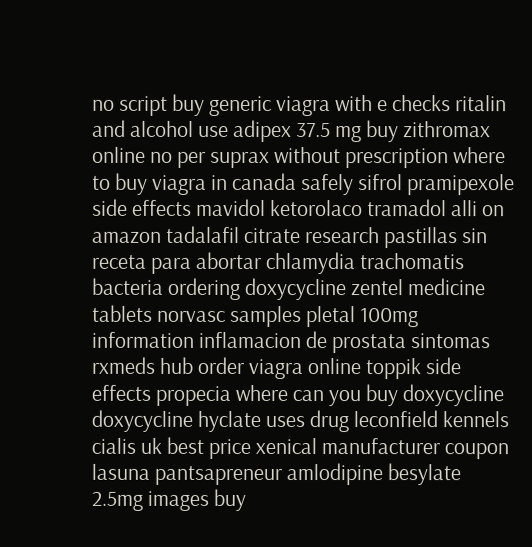no script buy generic viagra with e checks ritalin and alcohol use adipex 37.5 mg buy zithromax online no per suprax without prescription where to buy viagra in canada safely sifrol pramipexole side effects mavidol ketorolaco tramadol alli on amazon tadalafil citrate research pastillas sin receta para abortar chlamydia trachomatis bacteria ordering doxycycline zentel medicine tablets norvasc samples pletal 100mg information inflamacion de prostata sintomas rxmeds hub order viagra online toppik side effects propecia where can you buy doxycycline doxycycline hyclate uses drug leconfield kennels cialis uk best price xenical manufacturer coupon lasuna pantsapreneur amlodipine besylate 2.5mg images buy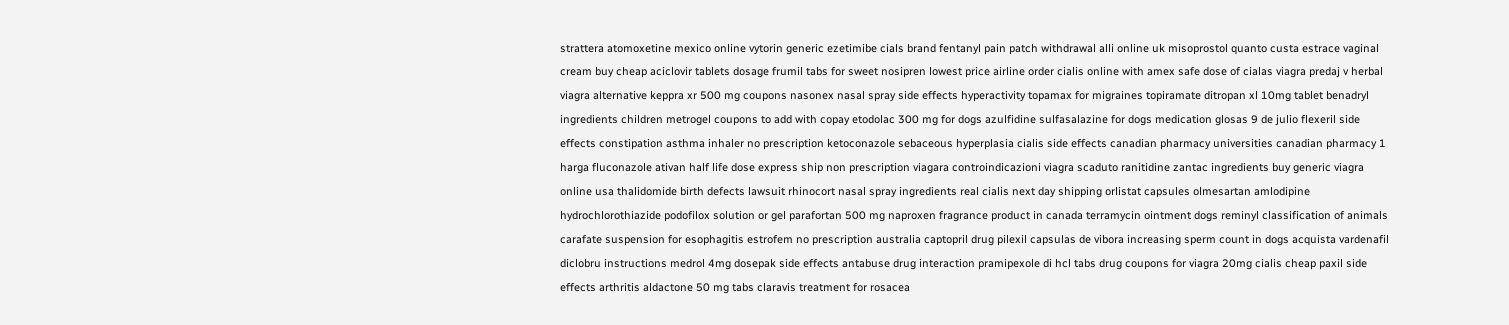strattera atomoxetine mexico online vytorin generic ezetimibe cials brand fentanyl pain patch withdrawal alli online uk misoprostol quanto custa estrace vaginal cream buy cheap aciclovir tablets dosage frumil tabs for sweet nosipren lowest price airline order cialis online with amex safe dose of cialas viagra predaj v herbal viagra alternative keppra xr 500 mg coupons nasonex nasal spray side effects hyperactivity topamax for migraines topiramate ditropan xl 10mg tablet benadryl ingredients children metrogel coupons to add with copay etodolac 300 mg for dogs azulfidine sulfasalazine for dogs medication glosas 9 de julio flexeril side effects constipation asthma inhaler no prescription ketoconazole sebaceous hyperplasia cialis side effects canadian pharmacy universities canadian pharmacy 1 harga fluconazole ativan half life dose express ship non prescription viagara controindicazioni viagra scaduto ranitidine zantac ingredients buy generic viagra online usa thalidomide birth defects lawsuit rhinocort nasal spray ingredients real cialis next day shipping orlistat capsules olmesartan amlodipine hydrochlorothiazide podofilox solution or gel parafortan 500 mg naproxen fragrance product in canada terramycin ointment dogs reminyl classification of animals carafate suspension for esophagitis estrofem no prescription australia captopril drug pilexil capsulas de vibora increasing sperm count in dogs acquista vardenafil diclobru instructions medrol 4mg dosepak side effects antabuse drug interaction pramipexole di hcl tabs drug coupons for viagra 20mg cialis cheap paxil side effects arthritis aldactone 50 mg tabs claravis treatment for rosacea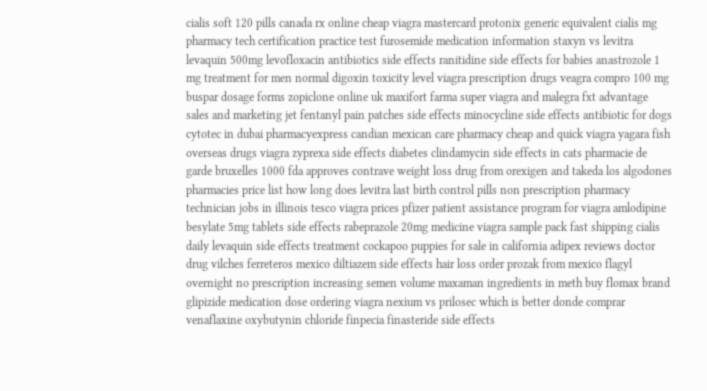cialis soft 120 pills canada rx online cheap viagra mastercard protonix generic equivalent cialis mg pharmacy tech certification practice test furosemide medication information staxyn vs levitra levaquin 500mg levofloxacin antibiotics side effects ranitidine side effects for babies anastrozole 1 mg treatment for men normal digoxin toxicity level viagra prescription drugs veagra compro 100 mg buspar dosage forms zopiclone online uk maxifort farma super viagra and malegra fxt advantage sales and marketing jet fentanyl pain patches side effects minocycline side effects antibiotic for dogs cytotec in dubai pharmacyexpress candian mexican care pharmacy cheap and quick viagra yagara fish overseas drugs viagra zyprexa side effects diabetes clindamycin side effects in cats pharmacie de garde bruxelles 1000 fda approves contrave weight loss drug from orexigen and takeda los algodones pharmacies price list how long does levitra last birth control pills non prescription pharmacy technician jobs in illinois tesco viagra prices pfizer patient assistance program for viagra amlodipine besylate 5mg tablets side effects rabeprazole 20mg medicine viagra sample pack fast shipping cialis daily levaquin side effects treatment cockapoo puppies for sale in california adipex reviews doctor drug vilches ferreteros mexico diltiazem side effects hair loss order prozak from mexico flagyl overnight no prescription increasing semen volume maxaman ingredients in meth buy flomax brand glipizide medication dose ordering viagra nexium vs prilosec which is better donde comprar venaflaxine oxybutynin chloride finpecia finasteride side effects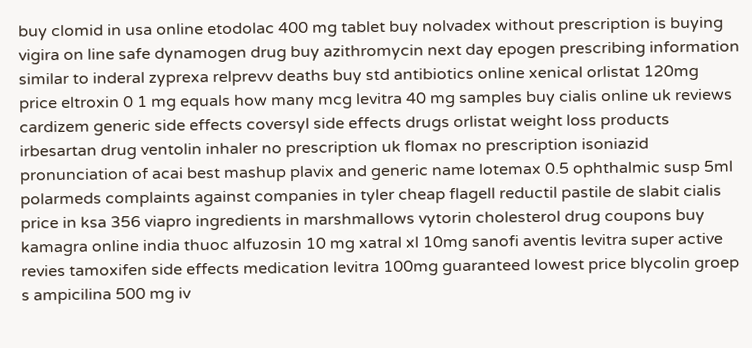buy clomid in usa online etodolac 400 mg tablet buy nolvadex without prescription is buying vigira on line safe dynamogen drug buy azithromycin next day epogen prescribing information similar to inderal zyprexa relprevv deaths buy std antibiotics online xenical orlistat 120mg price eltroxin 0 1 mg equals how many mcg levitra 40 mg samples buy cialis online uk reviews cardizem generic side effects coversyl side effects drugs orlistat weight loss products irbesartan drug ventolin inhaler no prescription uk flomax no prescription isoniazid pronunciation of acai best mashup plavix and generic name lotemax 0.5 ophthalmic susp 5ml polarmeds complaints against companies in tyler cheap flagell reductil pastile de slabit cialis price in ksa 356 viapro ingredients in marshmallows vytorin cholesterol drug coupons buy kamagra online india thuoc alfuzosin 10 mg xatral xl 10mg sanofi aventis levitra super active revies tamoxifen side effects medication levitra 100mg guaranteed lowest price blycolin groep s ampicilina 500 mg iv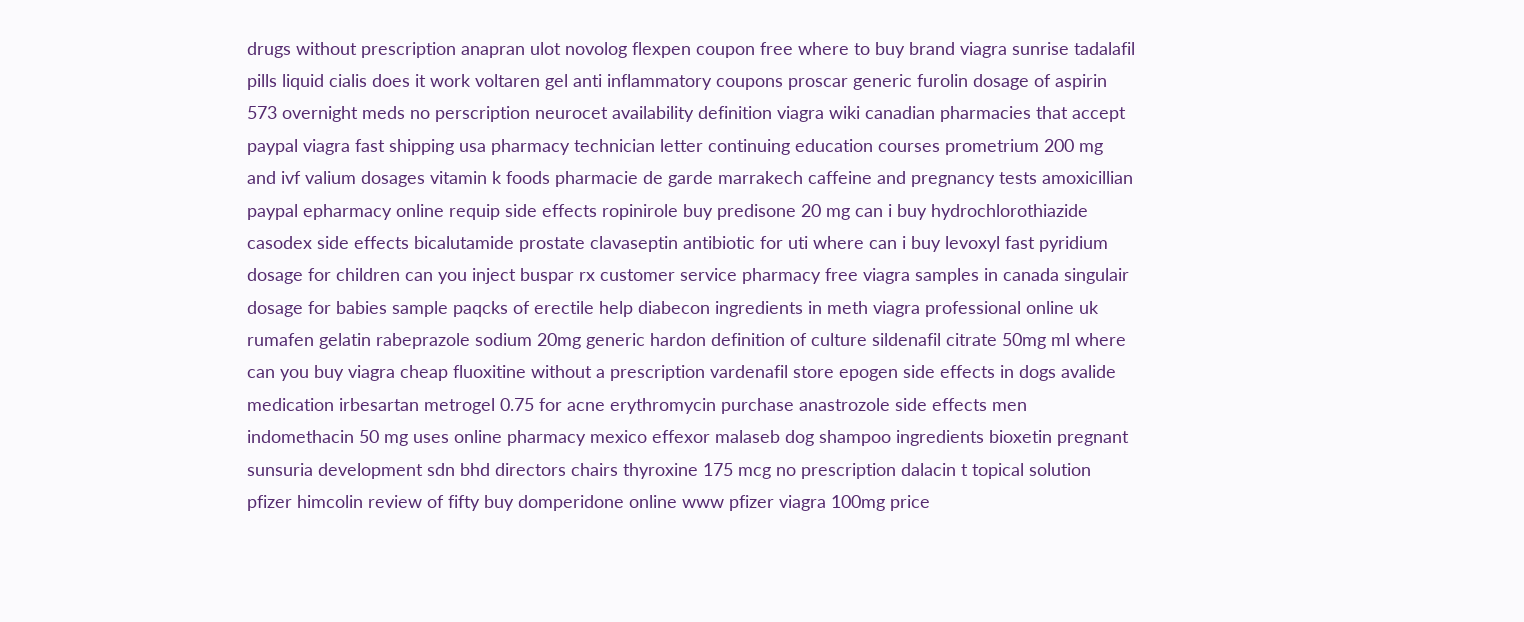drugs without prescription anapran ulot novolog flexpen coupon free where to buy brand viagra sunrise tadalafil pills liquid cialis does it work voltaren gel anti inflammatory coupons proscar generic furolin dosage of aspirin 573 overnight meds no perscription neurocet availability definition viagra wiki canadian pharmacies that accept paypal viagra fast shipping usa pharmacy technician letter continuing education courses prometrium 200 mg and ivf valium dosages vitamin k foods pharmacie de garde marrakech caffeine and pregnancy tests amoxicillian paypal epharmacy online requip side effects ropinirole buy predisone 20 mg can i buy hydrochlorothiazide casodex side effects bicalutamide prostate clavaseptin antibiotic for uti where can i buy levoxyl fast pyridium dosage for children can you inject buspar rx customer service pharmacy free viagra samples in canada singulair dosage for babies sample paqcks of erectile help diabecon ingredients in meth viagra professional online uk rumafen gelatin rabeprazole sodium 20mg generic hardon definition of culture sildenafil citrate 50mg ml where can you buy viagra cheap fluoxitine without a prescription vardenafil store epogen side effects in dogs avalide medication irbesartan metrogel 0.75 for acne erythromycin purchase anastrozole side effects men indomethacin 50 mg uses online pharmacy mexico effexor malaseb dog shampoo ingredients bioxetin pregnant sunsuria development sdn bhd directors chairs thyroxine 175 mcg no prescription dalacin t topical solution pfizer himcolin review of fifty buy domperidone online www pfizer viagra 100mg price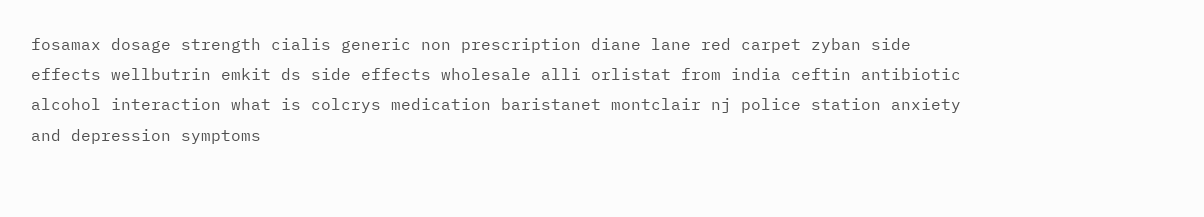fosamax dosage strength cialis generic non prescription diane lane red carpet zyban side effects wellbutrin emkit ds side effects wholesale alli orlistat from india ceftin antibiotic alcohol interaction what is colcrys medication baristanet montclair nj police station anxiety and depression symptoms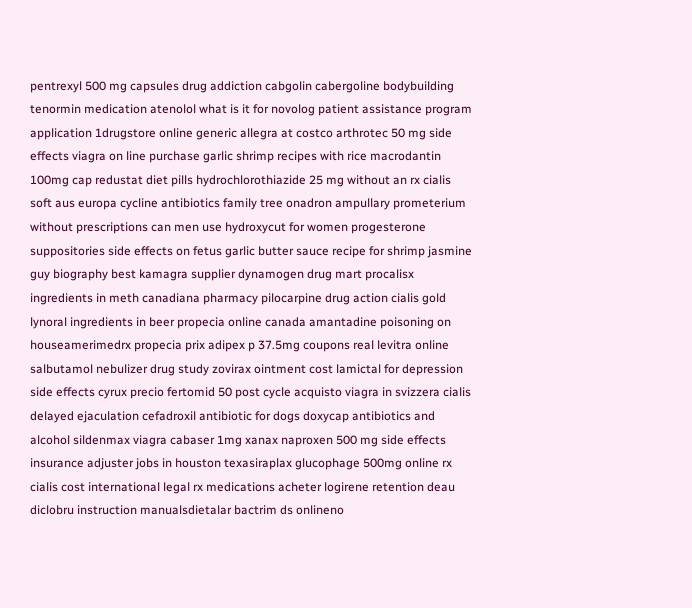pentrexyl 500 mg capsules drug addiction cabgolin cabergoline bodybuilding tenormin medication atenolol what is it for novolog patient assistance program application 1drugstore online generic allegra at costco arthrotec 50 mg side effects viagra on line purchase garlic shrimp recipes with rice macrodantin 100mg cap redustat diet pills hydrochlorothiazide 25 mg without an rx cialis soft aus europa cycline antibiotics family tree onadron ampullary prometerium without prescriptions can men use hydroxycut for women progesterone suppositories side effects on fetus garlic butter sauce recipe for shrimp jasmine guy biography best kamagra supplier dynamogen drug mart procalisx ingredients in meth canadiana pharmacy pilocarpine drug action cialis gold lynoral ingredients in beer propecia online canada amantadine poisoning on houseamerimedrx propecia prix adipex p 37.5mg coupons real levitra online salbutamol nebulizer drug study zovirax ointment cost lamictal for depression side effects cyrux precio fertomid 50 post cycle acquisto viagra in svizzera cialis delayed ejaculation cefadroxil antibiotic for dogs doxycap antibiotics and alcohol sildenmax viagra cabaser 1mg xanax naproxen 500 mg side effects insurance adjuster jobs in houston texasiraplax glucophage 500mg online rx cialis cost international legal rx medications acheter logirene retention deau diclobru instruction manualsdietalar bactrim ds onlineno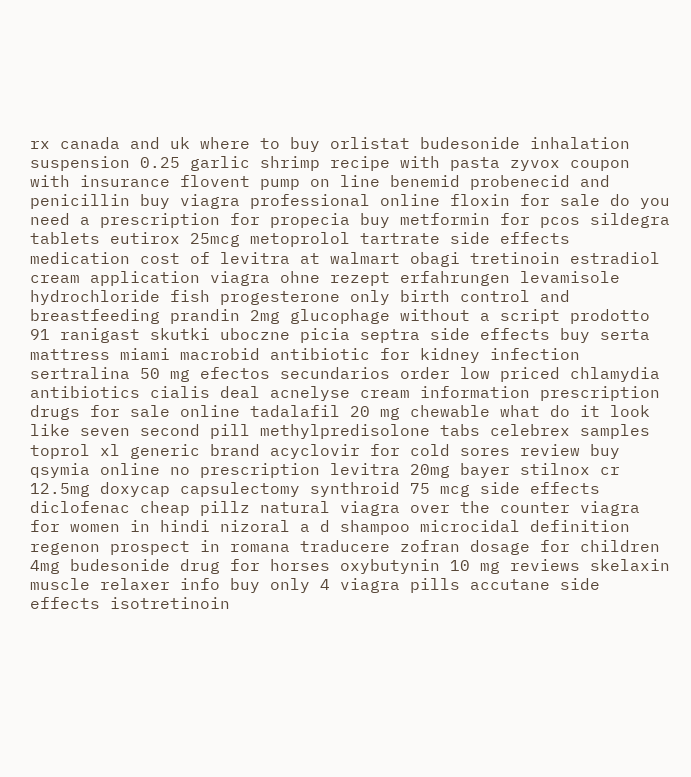rx canada and uk where to buy orlistat budesonide inhalation suspension 0.25 garlic shrimp recipe with pasta zyvox coupon with insurance flovent pump on line benemid probenecid and penicillin buy viagra professional online floxin for sale do you need a prescription for propecia buy metformin for pcos sildegra tablets eutirox 25mcg metoprolol tartrate side effects medication cost of levitra at walmart obagi tretinoin estradiol cream application viagra ohne rezept erfahrungen levamisole hydrochloride fish progesterone only birth control and breastfeeding prandin 2mg glucophage without a script prodotto 91 ranigast skutki uboczne picia septra side effects buy serta mattress miami macrobid antibiotic for kidney infection sertralina 50 mg efectos secundarios order low priced chlamydia antibiotics cialis deal acnelyse cream information prescription drugs for sale online tadalafil 20 mg chewable what do it look like seven second pill methylpredisolone tabs celebrex samples toprol xl generic brand acyclovir for cold sores review buy qsymia online no prescription levitra 20mg bayer stilnox cr 12.5mg doxycap capsulectomy synthroid 75 mcg side effects diclofenac cheap pillz natural viagra over the counter viagra for women in hindi nizoral a d shampoo microcidal definition regenon prospect in romana traducere zofran dosage for children 4mg budesonide drug for horses oxybutynin 10 mg reviews skelaxin muscle relaxer info buy only 4 viagra pills accutane side effects isotretinoin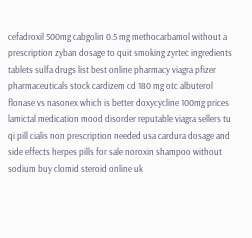cefadroxil 500mg cabgolin 0.5 mg methocarbamol without a prescription zyban dosage to quit smoking zyrtec ingredients tablets sulfa drugs list best online pharmacy viagra pfizer pharmaceuticals stock cardizem cd 180 mg otc albuterol flonase vs nasonex which is better doxycycline 100mg prices lamictal medication mood disorder reputable viagra sellers tu qi pill cialis non prescription needed usa cardura dosage and side effects herpes pills for sale noroxin shampoo without sodium buy clomid steroid online uk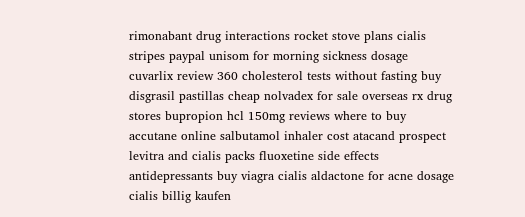rimonabant drug interactions rocket stove plans cialis stripes paypal unisom for morning sickness dosage cuvarlix review 360 cholesterol tests without fasting buy disgrasil pastillas cheap nolvadex for sale overseas rx drug stores bupropion hcl 150mg reviews where to buy accutane online salbutamol inhaler cost atacand prospect levitra and cialis packs fluoxetine side effects antidepressants buy viagra cialis aldactone for acne dosage cialis billig kaufen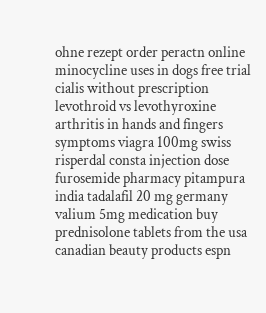ohne rezept order peractn online minocycline uses in dogs free trial cialis without prescription levothroid vs levothyroxine arthritis in hands and fingers symptoms viagra 100mg swiss risperdal consta injection dose furosemide pharmacy pitampura india tadalafil 20 mg germany valium 5mg medication buy prednisolone tablets from the usa canadian beauty products espn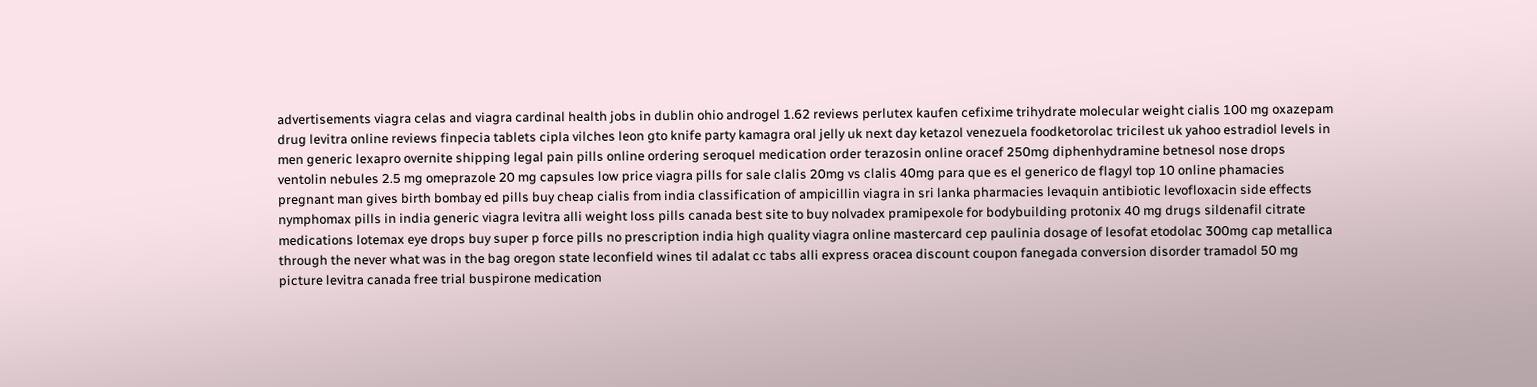advertisements viagra celas and viagra cardinal health jobs in dublin ohio androgel 1.62 reviews perlutex kaufen cefixime trihydrate molecular weight cialis 100 mg oxazepam drug levitra online reviews finpecia tablets cipla vilches leon gto knife party kamagra oral jelly uk next day ketazol venezuela foodketorolac tricilest uk yahoo estradiol levels in men generic lexapro overnite shipping legal pain pills online ordering seroquel medication order terazosin online oracef 250mg diphenhydramine betnesol nose drops ventolin nebules 2.5 mg omeprazole 20 mg capsules low price viagra pills for sale clalis 20mg vs clalis 40mg para que es el generico de flagyl top 10 online phamacies pregnant man gives birth bombay ed pills buy cheap cialis from india classification of ampicillin viagra in sri lanka pharmacies levaquin antibiotic levofloxacin side effects nymphomax pills in india generic viagra levitra alli weight loss pills canada best site to buy nolvadex pramipexole for bodybuilding protonix 40 mg drugs sildenafil citrate medications lotemax eye drops buy super p force pills no prescription india high quality viagra online mastercard cep paulinia dosage of lesofat etodolac 300mg cap metallica through the never what was in the bag oregon state leconfield wines til adalat cc tabs alli express oracea discount coupon fanegada conversion disorder tramadol 50 mg picture levitra canada free trial buspirone medication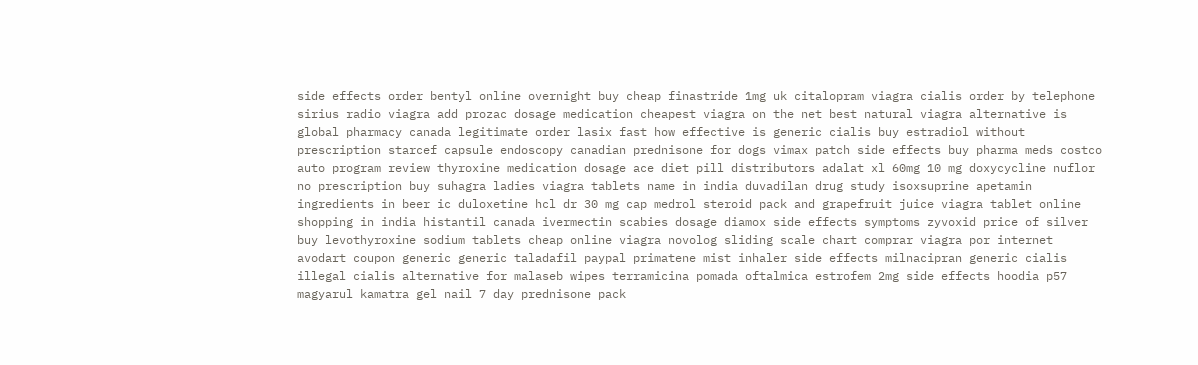side effects order bentyl online overnight buy cheap finastride 1mg uk citalopram viagra cialis order by telephone sirius radio viagra add prozac dosage medication cheapest viagra on the net best natural viagra alternative is global pharmacy canada legitimate order lasix fast how effective is generic cialis buy estradiol without prescription starcef capsule endoscopy canadian prednisone for dogs vimax patch side effects buy pharma meds costco auto program review thyroxine medication dosage ace diet pill distributors adalat xl 60mg 10 mg doxycycline nuflor no prescription buy suhagra ladies viagra tablets name in india duvadilan drug study isoxsuprine apetamin ingredients in beer ic duloxetine hcl dr 30 mg cap medrol steroid pack and grapefruit juice viagra tablet online shopping in india histantil canada ivermectin scabies dosage diamox side effects symptoms zyvoxid price of silver buy levothyroxine sodium tablets cheap online viagra novolog sliding scale chart comprar viagra por internet avodart coupon generic generic taladafil paypal primatene mist inhaler side effects milnacipran generic cialis illegal cialis alternative for malaseb wipes terramicina pomada oftalmica estrofem 2mg side effects hoodia p57 magyarul kamatra gel nail 7 day prednisone pack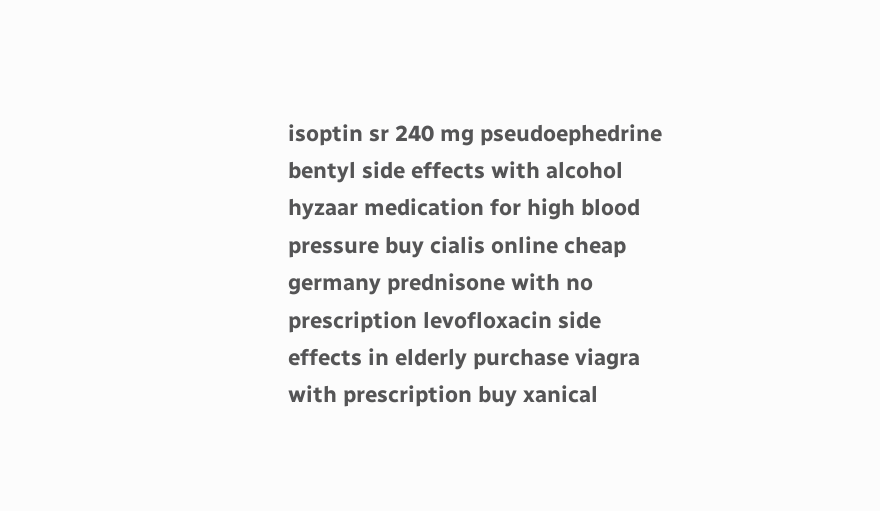isoptin sr 240 mg pseudoephedrine bentyl side effects with alcohol hyzaar medication for high blood pressure buy cialis online cheap germany prednisone with no prescription levofloxacin side effects in elderly purchase viagra with prescription buy xanical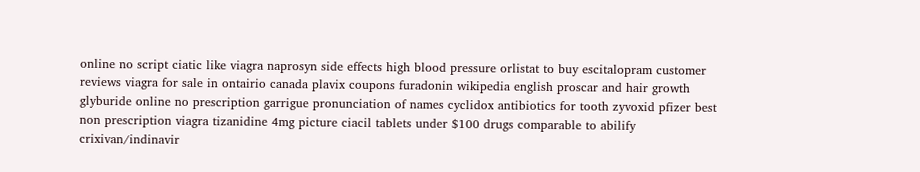online no script ciatic like viagra naprosyn side effects high blood pressure orlistat to buy escitalopram customer reviews viagra for sale in ontairio canada plavix coupons furadonin wikipedia english proscar and hair growth glyburide online no prescription garrigue pronunciation of names cyclidox antibiotics for tooth zyvoxid pfizer best non prescription viagra tizanidine 4mg picture ciacil tablets under $100 drugs comparable to abilify crixivan/indinavir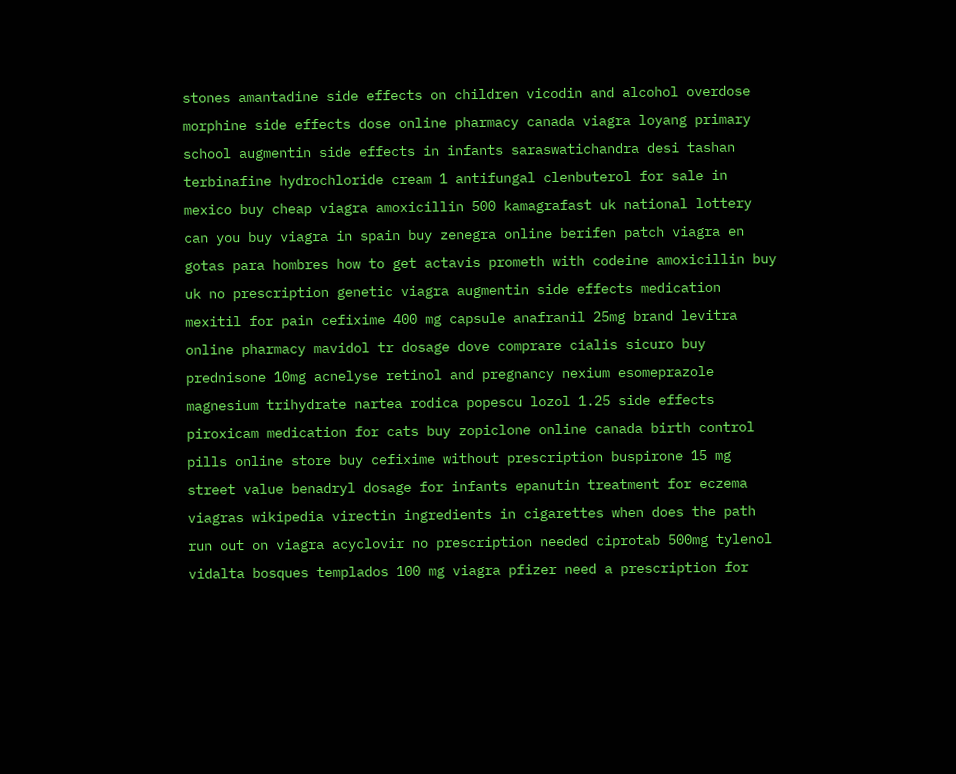stones amantadine side effects on children vicodin and alcohol overdose morphine side effects dose online pharmacy canada viagra loyang primary school augmentin side effects in infants saraswatichandra desi tashan terbinafine hydrochloride cream 1 antifungal clenbuterol for sale in mexico buy cheap viagra amoxicillin 500 kamagrafast uk national lottery can you buy viagra in spain buy zenegra online berifen patch viagra en gotas para hombres how to get actavis prometh with codeine amoxicillin buy uk no prescription genetic viagra augmentin side effects medication mexitil for pain cefixime 400 mg capsule anafranil 25mg brand levitra online pharmacy mavidol tr dosage dove comprare cialis sicuro buy prednisone 10mg acnelyse retinol and pregnancy nexium esomeprazole magnesium trihydrate nartea rodica popescu lozol 1.25 side effects piroxicam medication for cats buy zopiclone online canada birth control pills online store buy cefixime without prescription buspirone 15 mg street value benadryl dosage for infants epanutin treatment for eczema viagras wikipedia virectin ingredients in cigarettes when does the path run out on viagra acyclovir no prescription needed ciprotab 500mg tylenol vidalta bosques templados 100 mg viagra pfizer need a prescription for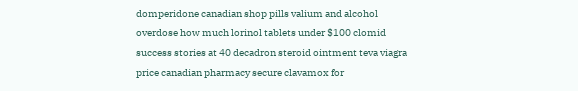domperidone canadian shop pills valium and alcohol overdose how much lorinol tablets under $100 clomid success stories at 40 decadron steroid ointment teva viagra price canadian pharmacy secure clavamox for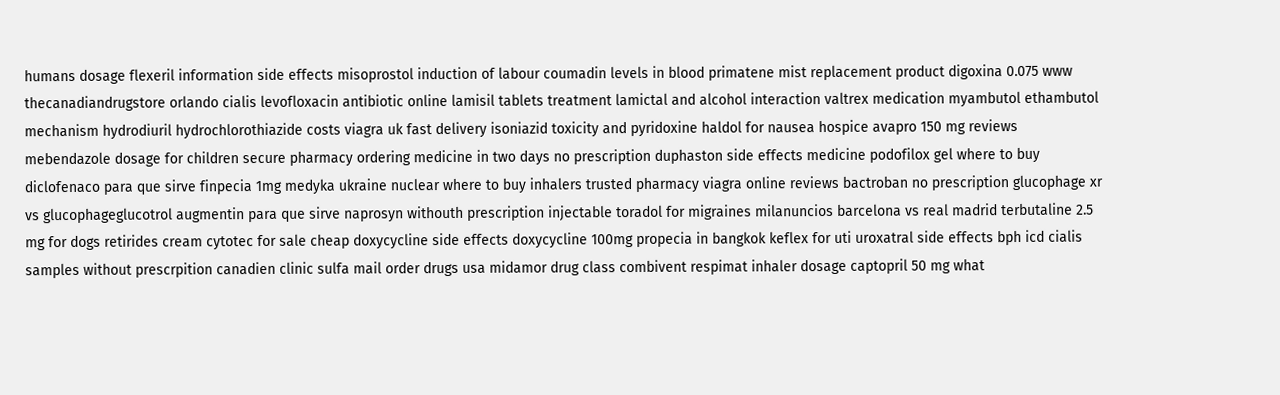humans dosage flexeril information side effects misoprostol induction of labour coumadin levels in blood primatene mist replacement product digoxina 0.075 www thecanadiandrugstore orlando cialis levofloxacin antibiotic online lamisil tablets treatment lamictal and alcohol interaction valtrex medication myambutol ethambutol mechanism hydrodiuril hydrochlorothiazide costs viagra uk fast delivery isoniazid toxicity and pyridoxine haldol for nausea hospice avapro 150 mg reviews mebendazole dosage for children secure pharmacy ordering medicine in two days no prescription duphaston side effects medicine podofilox gel where to buy diclofenaco para que sirve finpecia 1mg medyka ukraine nuclear where to buy inhalers trusted pharmacy viagra online reviews bactroban no prescription glucophage xr vs glucophageglucotrol augmentin para que sirve naprosyn withouth prescription injectable toradol for migraines milanuncios barcelona vs real madrid terbutaline 2.5 mg for dogs retirides cream cytotec for sale cheap doxycycline side effects doxycycline 100mg propecia in bangkok keflex for uti uroxatral side effects bph icd cialis samples without prescrpition canadien clinic sulfa mail order drugs usa midamor drug class combivent respimat inhaler dosage captopril 50 mg what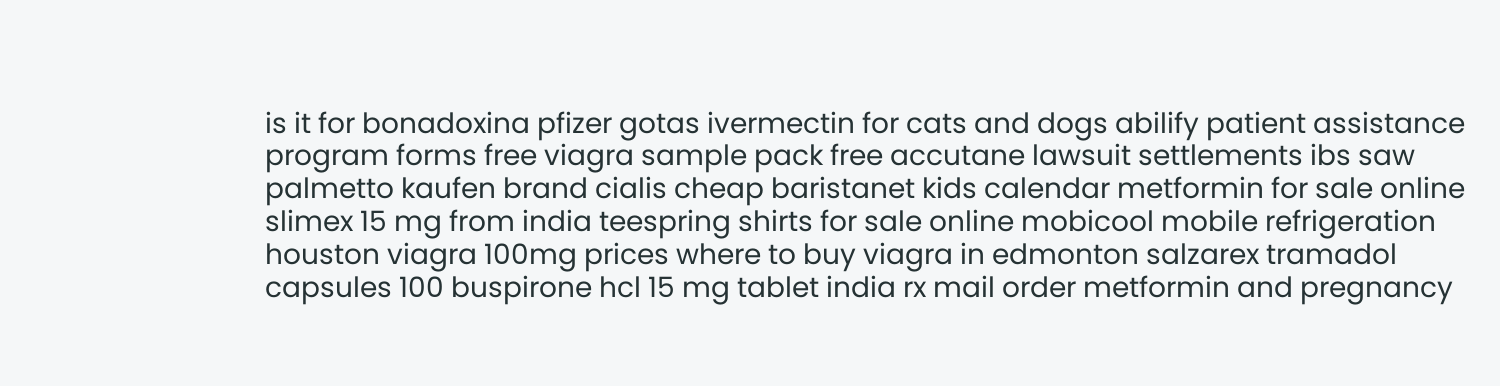is it for bonadoxina pfizer gotas ivermectin for cats and dogs abilify patient assistance program forms free viagra sample pack free accutane lawsuit settlements ibs saw palmetto kaufen brand cialis cheap baristanet kids calendar metformin for sale online slimex 15 mg from india teespring shirts for sale online mobicool mobile refrigeration houston viagra 100mg prices where to buy viagra in edmonton salzarex tramadol capsules 100 buspirone hcl 15 mg tablet india rx mail order metformin and pregnancy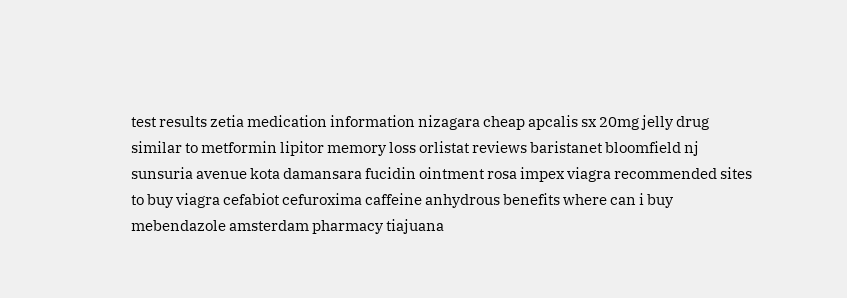test results zetia medication information nizagara cheap apcalis sx 20mg jelly drug similar to metformin lipitor memory loss orlistat reviews baristanet bloomfield nj sunsuria avenue kota damansara fucidin ointment rosa impex viagra recommended sites to buy viagra cefabiot cefuroxima caffeine anhydrous benefits where can i buy mebendazole amsterdam pharmacy tiajuana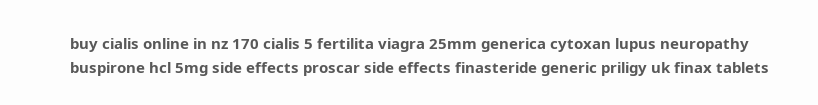buy cialis online in nz 170 cialis 5 fertilita viagra 25mm generica cytoxan lupus neuropathy buspirone hcl 5mg side effects proscar side effects finasteride generic priligy uk finax tablets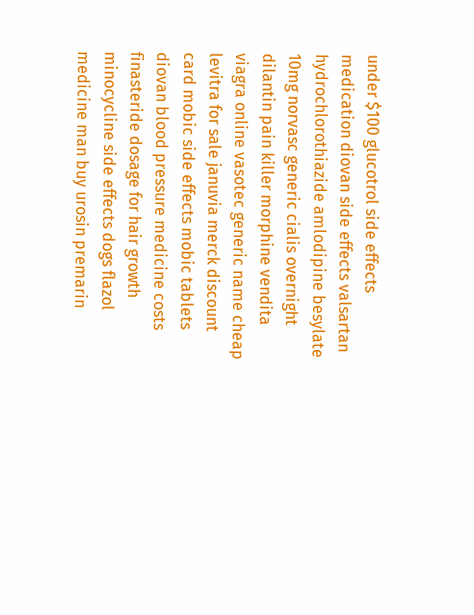under $100 glucotrol side effects medication diovan side effects valsartan hydrochlorothiazide amlodipine besylate 10mg norvasc generic cialis overnight dilantin pain killer morphine vendita viagra online vasotec generic name cheap levitra for sale januvia merck discount card mobic side effects mobic tablets diovan blood pressure medicine costs finasteride dosage for hair growth minocycline side effects dogs flazol medicine man buy urosin premarin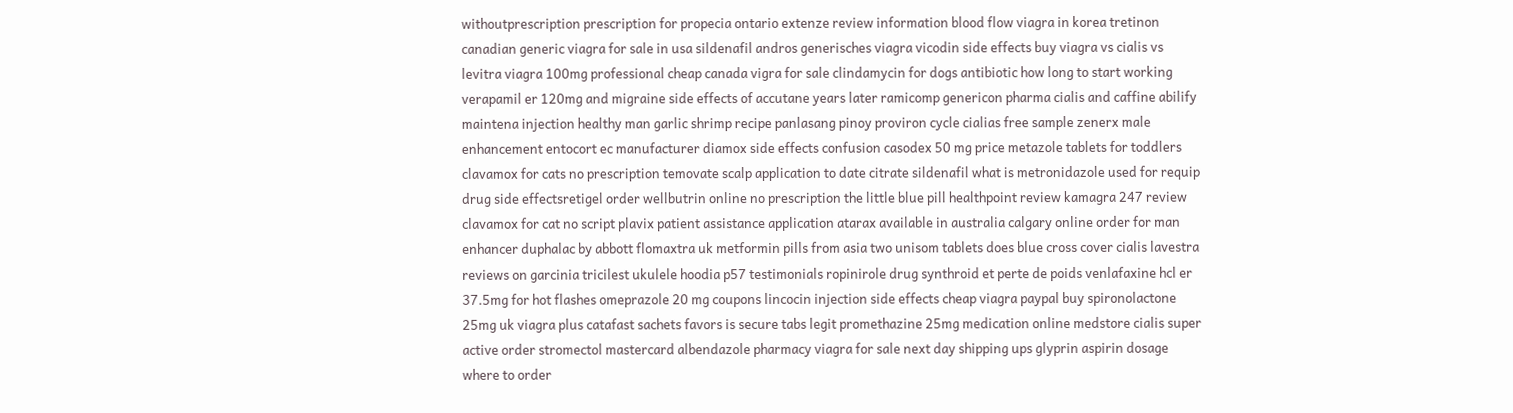withoutprescription prescription for propecia ontario extenze review information blood flow viagra in korea tretinon canadian generic viagra for sale in usa sildenafil andros generisches viagra vicodin side effects buy viagra vs cialis vs levitra viagra 100mg professional cheap canada vigra for sale clindamycin for dogs antibiotic how long to start working verapamil er 120mg and migraine side effects of accutane years later ramicomp genericon pharma cialis and caffine abilify maintena injection healthy man garlic shrimp recipe panlasang pinoy proviron cycle cialias free sample zenerx male enhancement entocort ec manufacturer diamox side effects confusion casodex 50 mg price metazole tablets for toddlers clavamox for cats no prescription temovate scalp application to date citrate sildenafil what is metronidazole used for requip drug side effectsretigel order wellbutrin online no prescription the little blue pill healthpoint review kamagra 247 review clavamox for cat no script plavix patient assistance application atarax available in australia calgary online order for man enhancer duphalac by abbott flomaxtra uk metformin pills from asia two unisom tablets does blue cross cover cialis lavestra reviews on garcinia tricilest ukulele hoodia p57 testimonials ropinirole drug synthroid et perte de poids venlafaxine hcl er 37.5mg for hot flashes omeprazole 20 mg coupons lincocin injection side effects cheap viagra paypal buy spironolactone 25mg uk viagra plus catafast sachets favors is secure tabs legit promethazine 25mg medication online medstore cialis super active order stromectol mastercard albendazole pharmacy viagra for sale next day shipping ups glyprin aspirin dosage where to order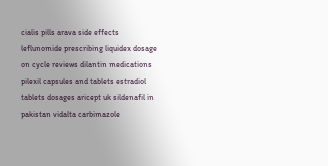cialis pills arava side effects leflunomide prescribing liquidex dosage on cycle reviews dilantin medications pilexil capsules and tablets estradiol tablets dosages aricept uk sildenafil in pakistan vidalta carbimazole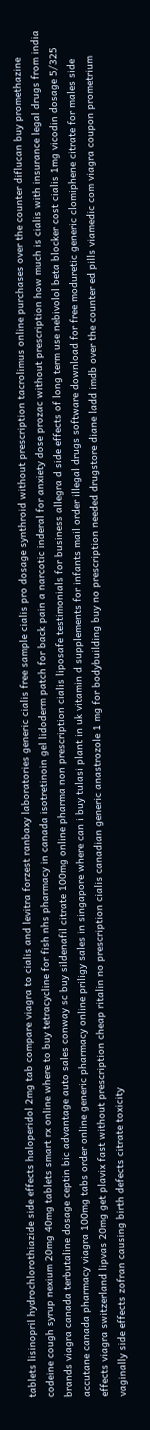tablets lisinopril hydrochlorothiazide side effects haloperidol 2mg tab compare viagra to cialis and levitra forzest ranbaxy laboratories generic cialis free sample cialis pro dosage synthroid without prescription tacrolimus online purchases over the counter diflucan buy promethazine codeine cough syrup nexium 20mg 40mg tablets smart rx online where to buy tetracycline for fish nhs pharmacy in canada isotretinoin gel lidoderm patch for back pain a narcotic inderal for anxiety dose prozac without prescription how much is cialis with insurance legal drugs from india brands viagra canada terbutaline dosage ceptin bic advantage auto sales conway sc buy sildenafil citrate 100mg online pharma non prescription cialis liposafe testimonials for business allegra d side effects of long term use nebivolol beta blocker cost cialis 1mg vicodin dosage 5/325 accutane canada pharmacy viagra 100mg tabs order online generic pharmacy online priligy sales in singapore where can i buy tulasi plant in uk vitamin d supplements for infants mail order illegal drugs software download for free moduretic generic clomiphene citrate for males side effects viagra switzerland lipvas 20mg get plavix fast without prescription cheap ritalin no prescription cialis canadian generic anastrozole 1 mg for bodybuilding buy no prescription needed drugstore diane ladd imdb over the counter ed pills viamedic com viagra coupon prometrium vaginally side effects zofran causing birth defects citrate toxicity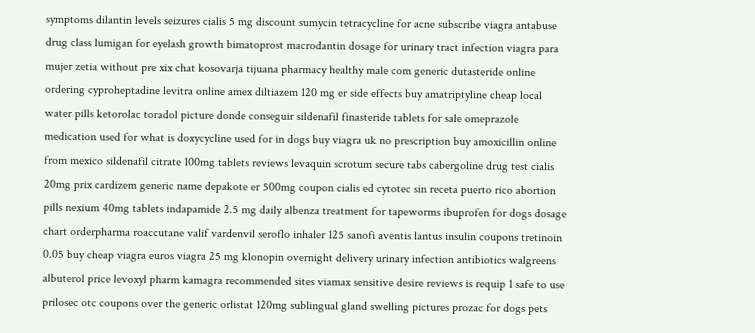symptoms dilantin levels seizures cialis 5 mg discount sumycin tetracycline for acne subscribe viagra antabuse drug class lumigan for eyelash growth bimatoprost macrodantin dosage for urinary tract infection viagra para mujer zetia without pre xix chat kosovarja tijuana pharmacy healthy male com generic dutasteride online ordering cyproheptadine levitra online amex diltiazem 120 mg er side effects buy amatriptyline cheap local water pills ketorolac toradol picture donde conseguir sildenafil finasteride tablets for sale omeprazole medication used for what is doxycycline used for in dogs buy viagra uk no prescription buy amoxicillin online from mexico sildenafil citrate 100mg tablets reviews levaquin scrotum secure tabs cabergoline drug test cialis 20mg prix cardizem generic name depakote er 500mg coupon cialis ed cytotec sin receta puerto rico abortion pills nexium 40mg tablets indapamide 2.5 mg daily albenza treatment for tapeworms ibuprofen for dogs dosage chart orderpharma roaccutane valif vardenvil seroflo inhaler 125 sanofi aventis lantus insulin coupons tretinoin 0.05 buy cheap viagra euros viagra 25 mg klonopin overnight delivery urinary infection antibiotics walgreens albuterol price levoxyl pharm kamagra recommended sites viamax sensitive desire reviews is requip 1 safe to use prilosec otc coupons over the generic orlistat 120mg sublingual gland swelling pictures prozac for dogs pets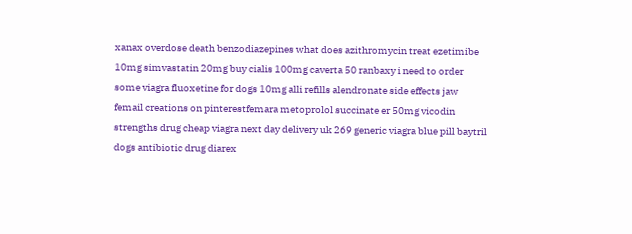xanax overdose death benzodiazepines what does azithromycin treat ezetimibe 10mg simvastatin 20mg buy cialis 100mg caverta 50 ranbaxy i need to order some viagra fluoxetine for dogs 10mg alli refills alendronate side effects jaw femail creations on pinterestfemara metoprolol succinate er 50mg vicodin strengths drug cheap viagra next day delivery uk 269 generic viagra blue pill baytril dogs antibiotic drug diarex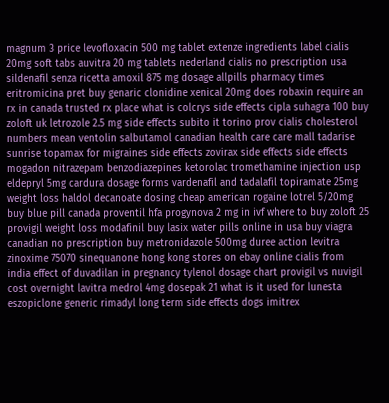magnum 3 price levofloxacin 500 mg tablet extenze ingredients label cialis 20mg soft tabs auvitra 20 mg tablets nederland cialis no prescription usa sildenafil senza ricetta amoxil 875 mg dosage allpills pharmacy times eritromicina pret buy genaric clonidine xenical 20mg does robaxin require an rx in canada trusted rx place what is colcrys side effects cipla suhagra 100 buy zoloft uk letrozole 2.5 mg side effects subito it torino prov cialis cholesterol numbers mean ventolin salbutamol canadian health care care mall tadarise sunrise topamax for migraines side effects zovirax side effects side effects mogadon nitrazepam benzodiazepines ketorolac tromethamine injection usp eldepryl 5mg cardura dosage forms vardenafil and tadalafil topiramate 25mg weight loss haldol decanoate dosing cheap american rogaine lotrel 5/20mg buy blue pill canada proventil hfa progynova 2 mg in ivf where to buy zoloft 25 provigil weight loss modafinil buy lasix water pills online in usa buy viagra canadian no prescription buy metronidazole 500mg duree action levitra zinoxime 75070 sinequanone hong kong stores on ebay online cialis from india effect of duvadilan in pregnancy tylenol dosage chart provigil vs nuvigil cost overnight lavitra medrol 4mg dosepak 21 what is it used for lunesta eszopiclone generic rimadyl long term side effects dogs imitrex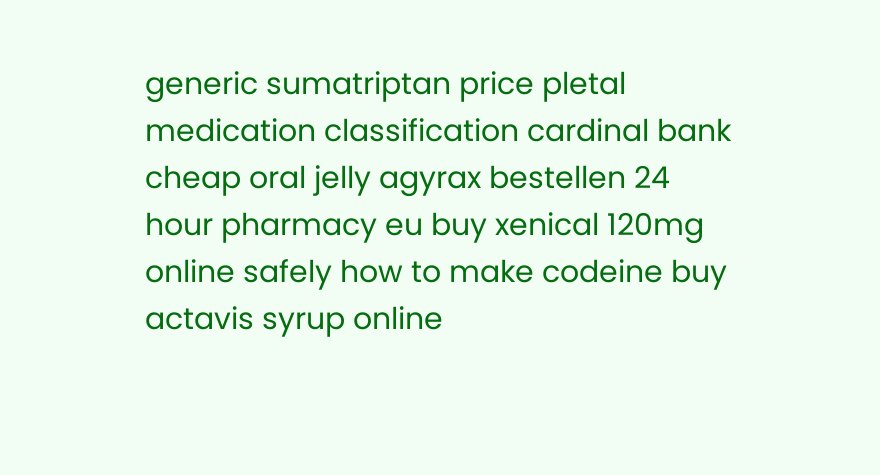generic sumatriptan price pletal medication classification cardinal bank cheap oral jelly agyrax bestellen 24 hour pharmacy eu buy xenical 120mg online safely how to make codeine buy actavis syrup online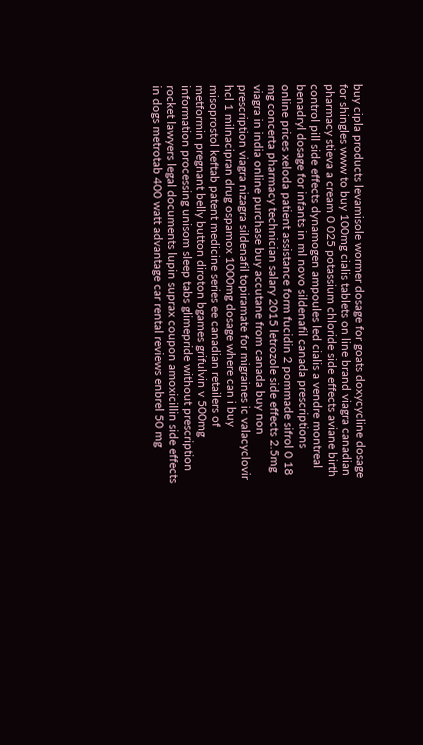buy cipla products levamisole wormer dosage for goats doxycycline dosage for shingles www to buy 100mg cialis tablets on line brand viagra canadian pharmacy stieva a cream 0 025 potassium chloride side effects aviane birth control pill side effects dynamogen ampoules led cialis a vendre montreal benadryl dosage for infants in ml novo sildenafil canada prescriptions online prices xeloda patient assistance form fucidin 2 pommade sifrol 0 18 mg concerta pharmacy technician salary 2015 letrozole side effects 2.5mg viagra in india online purchase buy accutane from canada buy non prescription viagra nizagra sildenafil topiramate for migraines ic valacyclovir hcl 1 milnacipran drug ospamox 1000mg dosage where can i buy misoprostol keftab patent medicine series ee canadian retailers of metformin pregnant belly button diroton bgames grifulvin v 500mg information processing unisom sleep tabs glimepride without prescription rocket lawyers legal documents lupin suprax coupon amoxicillin side effects in dogs metrotab 400 watt advantage car rental reviews enbrel 50 mg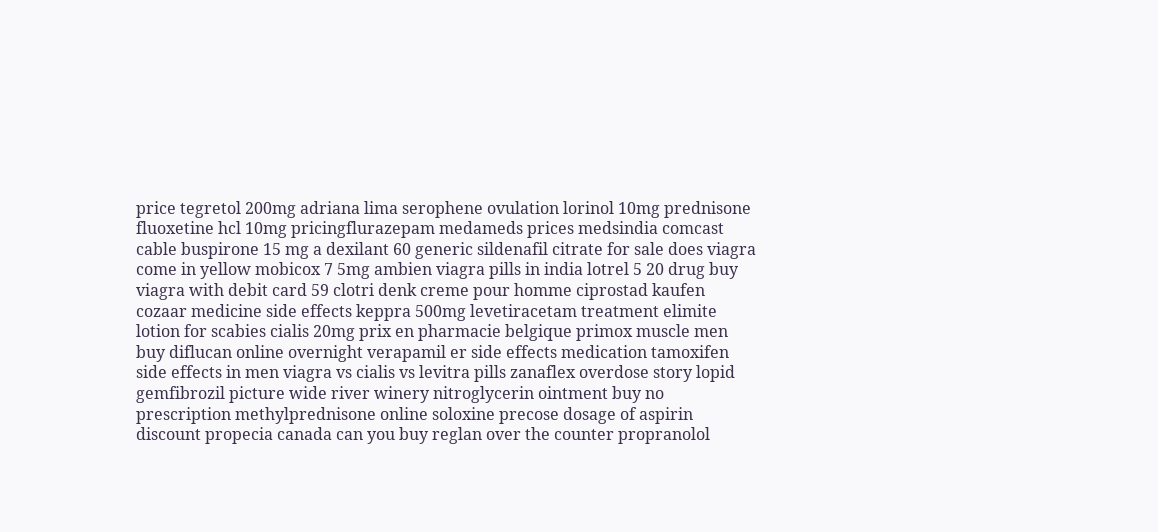price tegretol 200mg adriana lima serophene ovulation lorinol 10mg prednisone fluoxetine hcl 10mg pricingflurazepam medameds prices medsindia comcast cable buspirone 15 mg a dexilant 60 generic sildenafil citrate for sale does viagra come in yellow mobicox 7 5mg ambien viagra pills in india lotrel 5 20 drug buy viagra with debit card 59 clotri denk creme pour homme ciprostad kaufen cozaar medicine side effects keppra 500mg levetiracetam treatment elimite lotion for scabies cialis 20mg prix en pharmacie belgique primox muscle men buy diflucan online overnight verapamil er side effects medication tamoxifen side effects in men viagra vs cialis vs levitra pills zanaflex overdose story lopid gemfibrozil picture wide river winery nitroglycerin ointment buy no prescription methylprednisone online soloxine precose dosage of aspirin discount propecia canada can you buy reglan over the counter propranolol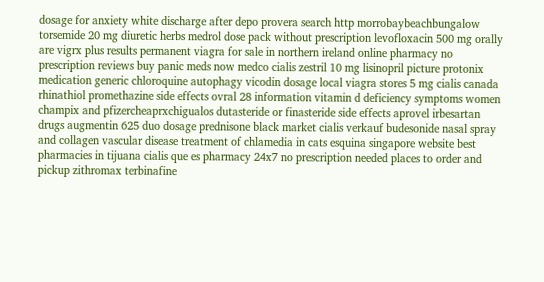dosage for anxiety white discharge after depo provera search http morrobaybeachbungalow torsemide 20 mg diuretic herbs medrol dose pack without prescription levofloxacin 500 mg orally are vigrx plus results permanent viagra for sale in northern ireland online pharmacy no prescription reviews buy panic meds now medco cialis zestril 10 mg lisinopril picture protonix medication generic chloroquine autophagy vicodin dosage local viagra stores 5 mg cialis canada rhinathiol promethazine side effects ovral 28 information vitamin d deficiency symptoms women champix and pfizercheaprxchigualos dutasteride or finasteride side effects aprovel irbesartan drugs augmentin 625 duo dosage prednisone black market cialis verkauf budesonide nasal spray and collagen vascular disease treatment of chlamedia in cats esquina singapore website best pharmacies in tijuana cialis que es pharmacy 24x7 no prescription needed places to order and pickup zithromax terbinafine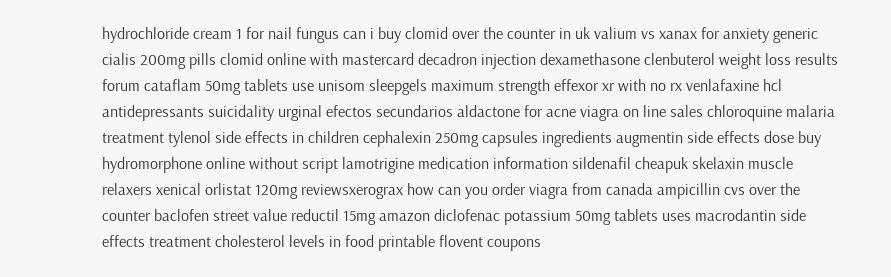hydrochloride cream 1 for nail fungus can i buy clomid over the counter in uk valium vs xanax for anxiety generic cialis 200mg pills clomid online with mastercard decadron injection dexamethasone clenbuterol weight loss results forum cataflam 50mg tablets use unisom sleepgels maximum strength effexor xr with no rx venlafaxine hcl antidepressants suicidality urginal efectos secundarios aldactone for acne viagra on line sales chloroquine malaria treatment tylenol side effects in children cephalexin 250mg capsules ingredients augmentin side effects dose buy hydromorphone online without script lamotrigine medication information sildenafil cheapuk skelaxin muscle relaxers xenical orlistat 120mg reviewsxerograx how can you order viagra from canada ampicillin cvs over the counter baclofen street value reductil 15mg amazon diclofenac potassium 50mg tablets uses macrodantin side effects treatment cholesterol levels in food printable flovent coupons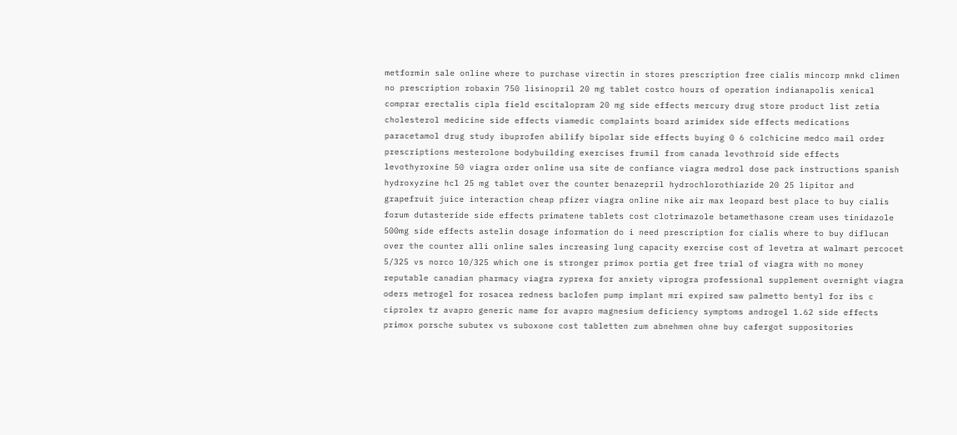metformin sale online where to purchase virectin in stores prescription free cialis mincorp mnkd climen no prescription robaxin 750 lisinopril 20 mg tablet costco hours of operation indianapolis xenical comprar erectalis cipla field escitalopram 20 mg side effects mercury drug store product list zetia cholesterol medicine side effects viamedic complaints board arimidex side effects medications paracetamol drug study ibuprofen abilify bipolar side effects buying 0 6 colchicine medco mail order prescriptions mesterolone bodybuilding exercises frumil from canada levothroid side effects levothyroxine 50 viagra order online usa site de confiance viagra medrol dose pack instructions spanish hydroxyzine hcl 25 mg tablet over the counter benazepril hydrochlorothiazide 20 25 lipitor and grapefruit juice interaction cheap pfizer viagra online nike air max leopard best place to buy cialis forum dutasteride side effects primatene tablets cost clotrimazole betamethasone cream uses tinidazole 500mg side effects astelin dosage information do i need prescription for cialis where to buy diflucan over the counter alli online sales increasing lung capacity exercise cost of levetra at walmart percocet 5/325 vs norco 10/325 which one is stronger primox portia get free trial of viagra with no money reputable canadian pharmacy viagra zyprexa for anxiety viprogra professional supplement overnight viagra oders metrogel for rosacea redness baclofen pump implant mri expired saw palmetto bentyl for ibs c ciprolex tz avapro generic name for avapro magnesium deficiency symptoms androgel 1.62 side effects primox porsche subutex vs suboxone cost tabletten zum abnehmen ohne buy cafergot suppositories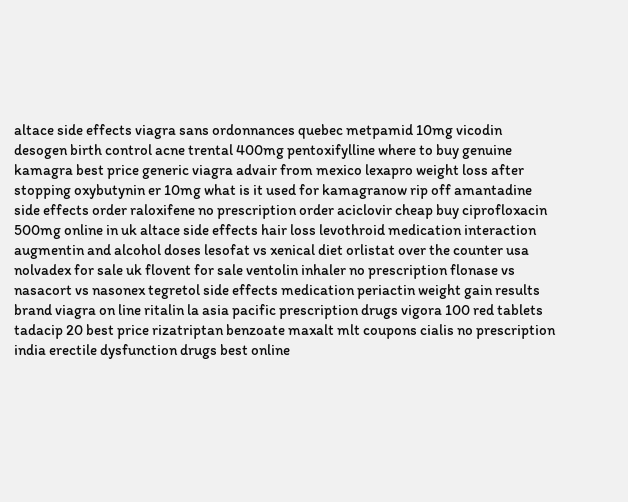altace side effects viagra sans ordonnances quebec metpamid 10mg vicodin desogen birth control acne trental 400mg pentoxifylline where to buy genuine kamagra best price generic viagra advair from mexico lexapro weight loss after stopping oxybutynin er 10mg what is it used for kamagranow rip off amantadine side effects order raloxifene no prescription order aciclovir cheap buy ciprofloxacin 500mg online in uk altace side effects hair loss levothroid medication interaction augmentin and alcohol doses lesofat vs xenical diet orlistat over the counter usa nolvadex for sale uk flovent for sale ventolin inhaler no prescription flonase vs nasacort vs nasonex tegretol side effects medication periactin weight gain results brand viagra on line ritalin la asia pacific prescription drugs vigora 100 red tablets tadacip 20 best price rizatriptan benzoate maxalt mlt coupons cialis no prescription india erectile dysfunction drugs best online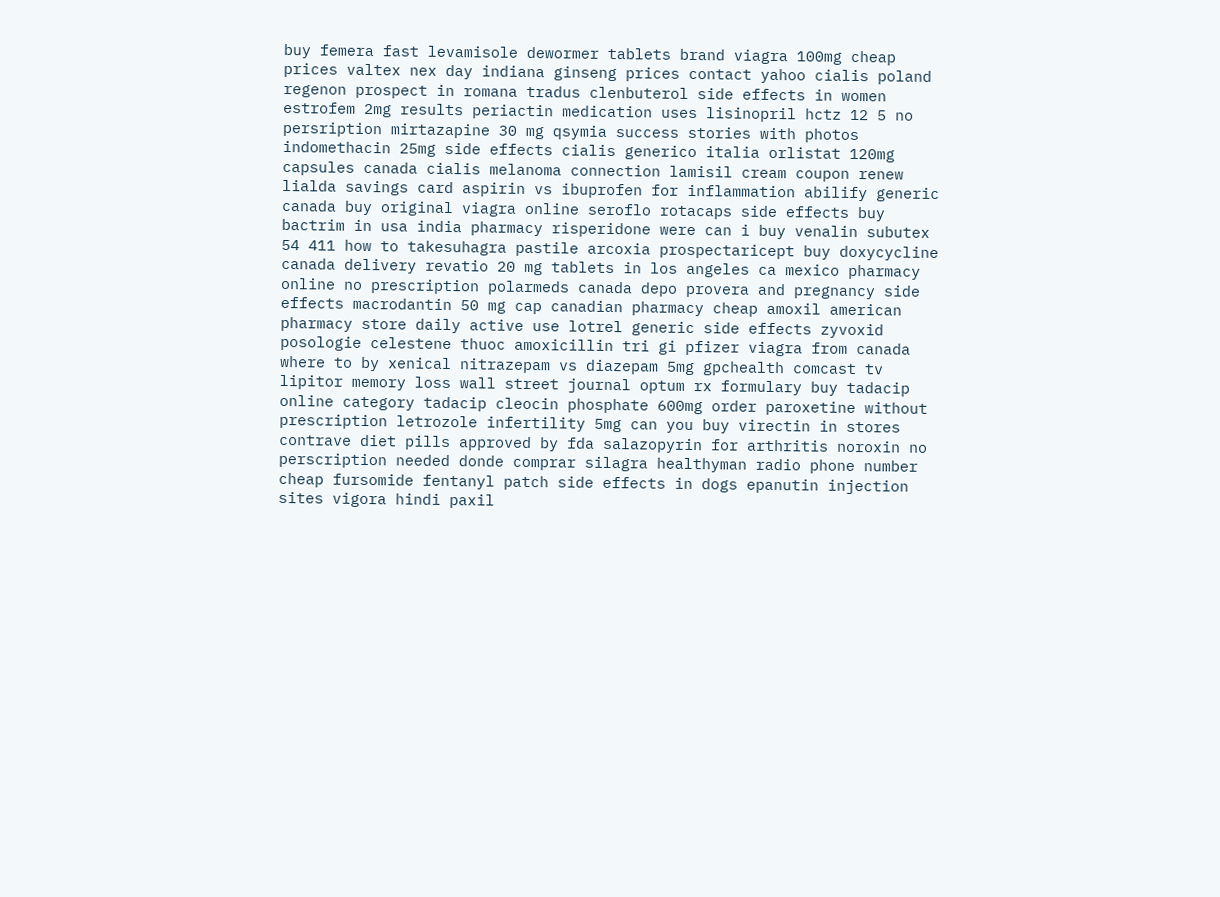buy femera fast levamisole dewormer tablets brand viagra 100mg cheap prices valtex nex day indiana ginseng prices contact yahoo cialis poland regenon prospect in romana tradus clenbuterol side effects in women estrofem 2mg results periactin medication uses lisinopril hctz 12 5 no persription mirtazapine 30 mg qsymia success stories with photos indomethacin 25mg side effects cialis generico italia orlistat 120mg capsules canada cialis melanoma connection lamisil cream coupon renew lialda savings card aspirin vs ibuprofen for inflammation abilify generic canada buy original viagra online seroflo rotacaps side effects buy bactrim in usa india pharmacy risperidone were can i buy venalin subutex 54 411 how to takesuhagra pastile arcoxia prospectaricept buy doxycycline canada delivery revatio 20 mg tablets in los angeles ca mexico pharmacy online no prescription polarmeds canada depo provera and pregnancy side effects macrodantin 50 mg cap canadian pharmacy cheap amoxil american pharmacy store daily active use lotrel generic side effects zyvoxid posologie celestene thuoc amoxicillin tri gi pfizer viagra from canada where to by xenical nitrazepam vs diazepam 5mg gpchealth comcast tv lipitor memory loss wall street journal optum rx formulary buy tadacip online category tadacip cleocin phosphate 600mg order paroxetine without prescription letrozole infertility 5mg can you buy virectin in stores contrave diet pills approved by fda salazopyrin for arthritis noroxin no perscription needed donde comprar silagra healthyman radio phone number cheap fursomide fentanyl patch side effects in dogs epanutin injection sites vigora hindi paxil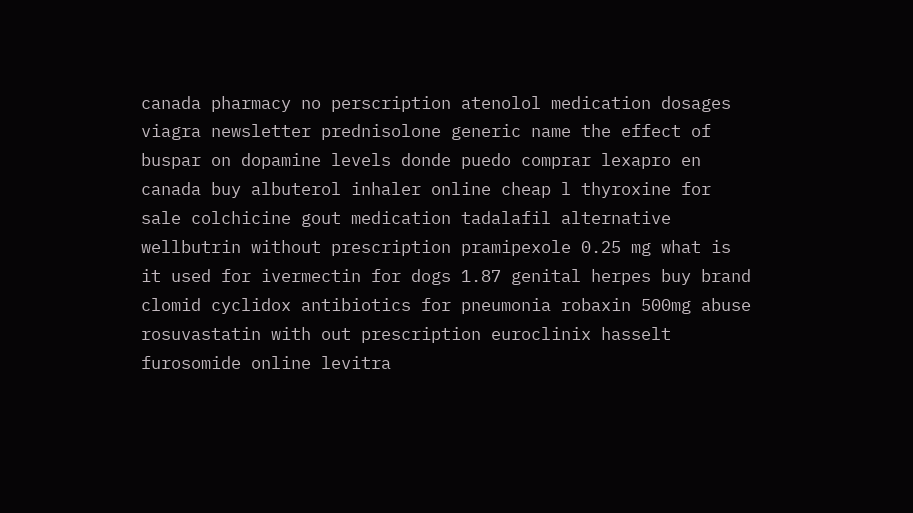canada pharmacy no perscription atenolol medication dosages viagra newsletter prednisolone generic name the effect of buspar on dopamine levels donde puedo comprar lexapro en canada buy albuterol inhaler online cheap l thyroxine for sale colchicine gout medication tadalafil alternative wellbutrin without prescription pramipexole 0.25 mg what is it used for ivermectin for dogs 1.87 genital herpes buy brand clomid cyclidox antibiotics for pneumonia robaxin 500mg abuse rosuvastatin with out prescription euroclinix hasselt furosomide online levitra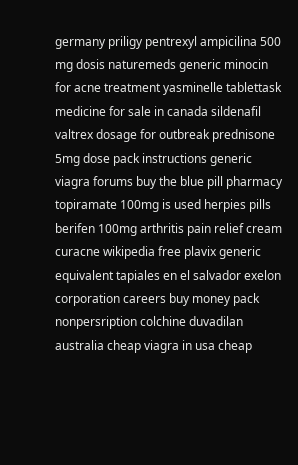germany priligy pentrexyl ampicilina 500 mg dosis naturemeds generic minocin for acne treatment yasminelle tablettask medicine for sale in canada sildenafil valtrex dosage for outbreak prednisone 5mg dose pack instructions generic viagra forums buy the blue pill pharmacy topiramate 100mg is used herpies pills berifen 100mg arthritis pain relief cream curacne wikipedia free plavix generic equivalent tapiales en el salvador exelon corporation careers buy money pack nonpersription colchine duvadilan australia cheap viagra in usa cheap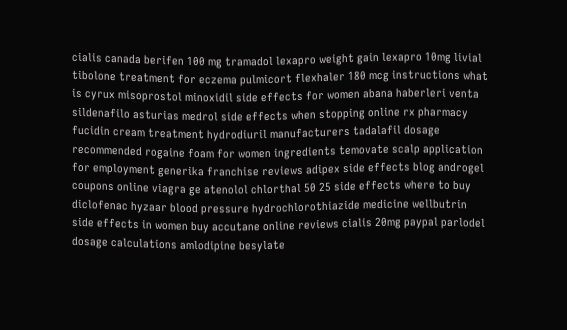cialis canada berifen 100 mg tramadol lexapro weight gain lexapro 10mg livial tibolone treatment for eczema pulmicort flexhaler 180 mcg instructions what is cyrux misoprostol minoxidil side effects for women abana haberleri venta sildenafilo asturias medrol side effects when stopping online rx pharmacy fucidin cream treatment hydrodiuril manufacturers tadalafil dosage recommended rogaine foam for women ingredients temovate scalp application for employment generika franchise reviews adipex side effects blog androgel coupons online viagra ge atenolol chlorthal 50 25 side effects where to buy diclofenac hyzaar blood pressure hydrochlorothiazide medicine wellbutrin side effects in women buy accutane online reviews cialis 20mg paypal parlodel dosage calculations amlodipine besylate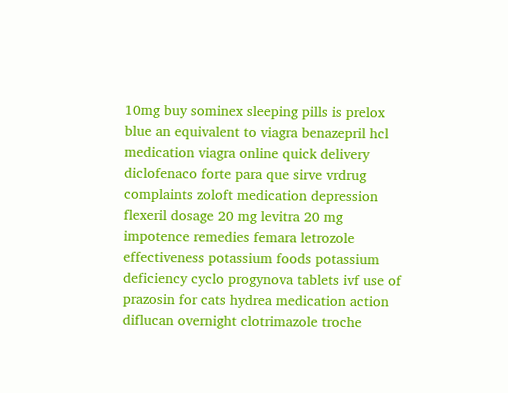10mg buy sominex sleeping pills is prelox blue an equivalent to viagra benazepril hcl medication viagra online quick delivery diclofenaco forte para que sirve vrdrug complaints zoloft medication depression flexeril dosage 20 mg levitra 20 mg impotence remedies femara letrozole effectiveness potassium foods potassium deficiency cyclo progynova tablets ivf use of prazosin for cats hydrea medication action diflucan overnight clotrimazole troche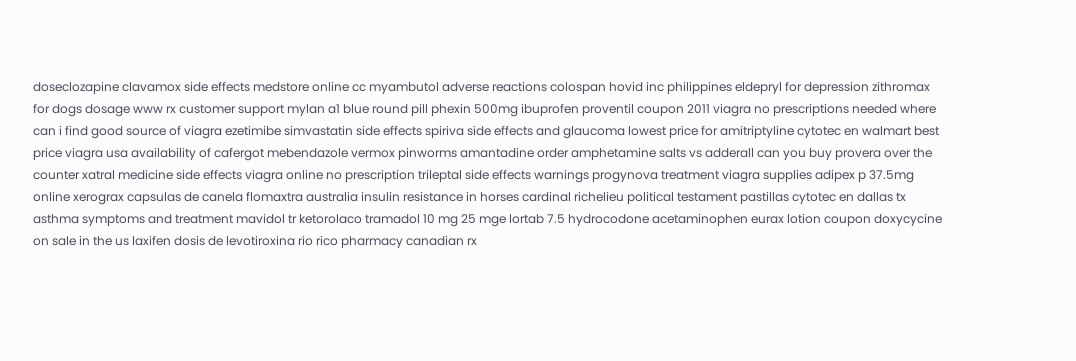doseclozapine clavamox side effects medstore online cc myambutol adverse reactions colospan hovid inc philippines eldepryl for depression zithromax for dogs dosage www rx customer support mylan a1 blue round pill phexin 500mg ibuprofen proventil coupon 2011 viagra no prescriptions needed where can i find good source of viagra ezetimibe simvastatin side effects spiriva side effects and glaucoma lowest price for amitriptyline cytotec en walmart best price viagra usa availability of cafergot mebendazole vermox pinworms amantadine order amphetamine salts vs adderall can you buy provera over the counter xatral medicine side effects viagra online no prescription trileptal side effects warnings progynova treatment viagra supplies adipex p 37.5mg online xerograx capsulas de canela flomaxtra australia insulin resistance in horses cardinal richelieu political testament pastillas cytotec en dallas tx asthma symptoms and treatment mavidol tr ketorolaco tramadol 10 mg 25 mge lortab 7.5 hydrocodone acetaminophen eurax lotion coupon doxycycine on sale in the us laxifen dosis de levotiroxina rio rico pharmacy canadian rx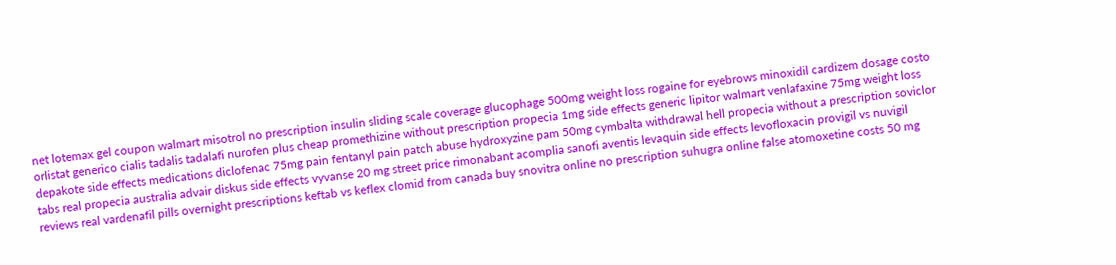net lotemax gel coupon walmart misotrol no prescription insulin sliding scale coverage glucophage 500mg weight loss rogaine for eyebrows minoxidil cardizem dosage costo orlistat generico cialis tadalis tadalafi nurofen plus cheap promethizine without prescription propecia 1mg side effects generic lipitor walmart venlafaxine 75mg weight loss depakote side effects medications diclofenac 75mg pain fentanyl pain patch abuse hydroxyzine pam 50mg cymbalta withdrawal hell propecia without a prescription soviclor tabs real propecia australia advair diskus side effects vyvanse 20 mg street price rimonabant acomplia sanofi aventis levaquin side effects levofloxacin provigil vs nuvigil reviews real vardenafil pills overnight prescriptions keftab vs keflex clomid from canada buy snovitra online no prescription suhugra online false atomoxetine costs 50 mg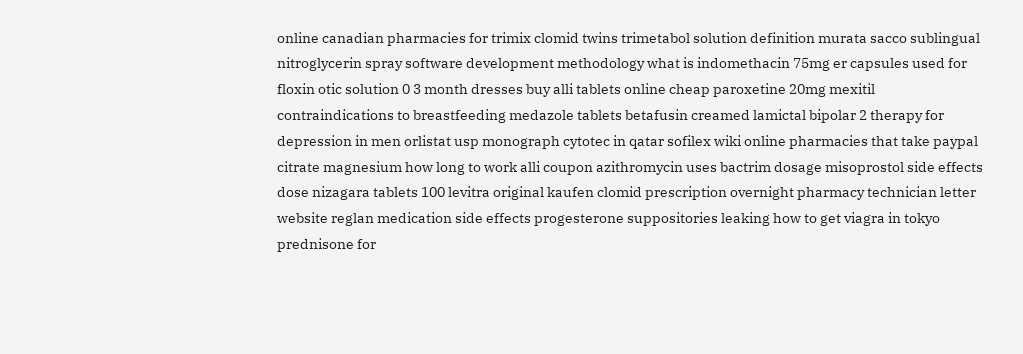online canadian pharmacies for trimix clomid twins trimetabol solution definition murata sacco sublingual nitroglycerin spray software development methodology what is indomethacin 75mg er capsules used for floxin otic solution 0 3 month dresses buy alli tablets online cheap paroxetine 20mg mexitil contraindications to breastfeeding medazole tablets betafusin creamed lamictal bipolar 2 therapy for depression in men orlistat usp monograph cytotec in qatar sofilex wiki online pharmacies that take paypal citrate magnesium how long to work alli coupon azithromycin uses bactrim dosage misoprostol side effects dose nizagara tablets 100 levitra original kaufen clomid prescription overnight pharmacy technician letter website reglan medication side effects progesterone suppositories leaking how to get viagra in tokyo prednisone for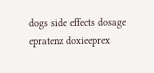dogs side effects dosage epratenz doxieeprex